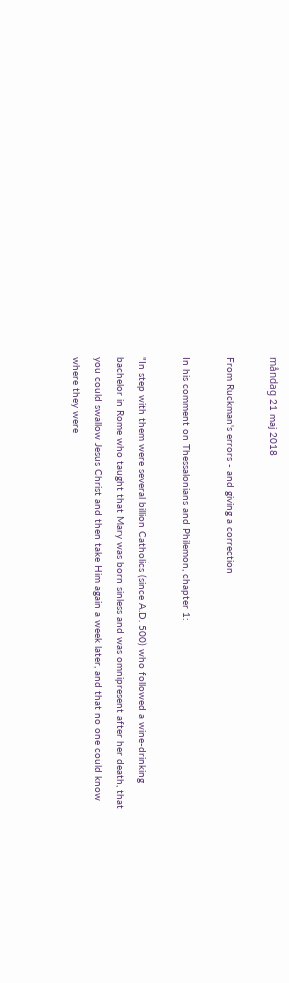måndag 21 maj 2018

From Ruckman's errors - and giving a correction

In his comment on Thessalonians and Philemon, chapter 1:

"In step with them were several billion Catholics (since A.D. 500) who followed a wine-drinking bachelor in Rome who taught that Mary was born sinless and was omnipresent after her death, that you could swallow Jesus Christ and then take Him again a week later, and that no one could know where they were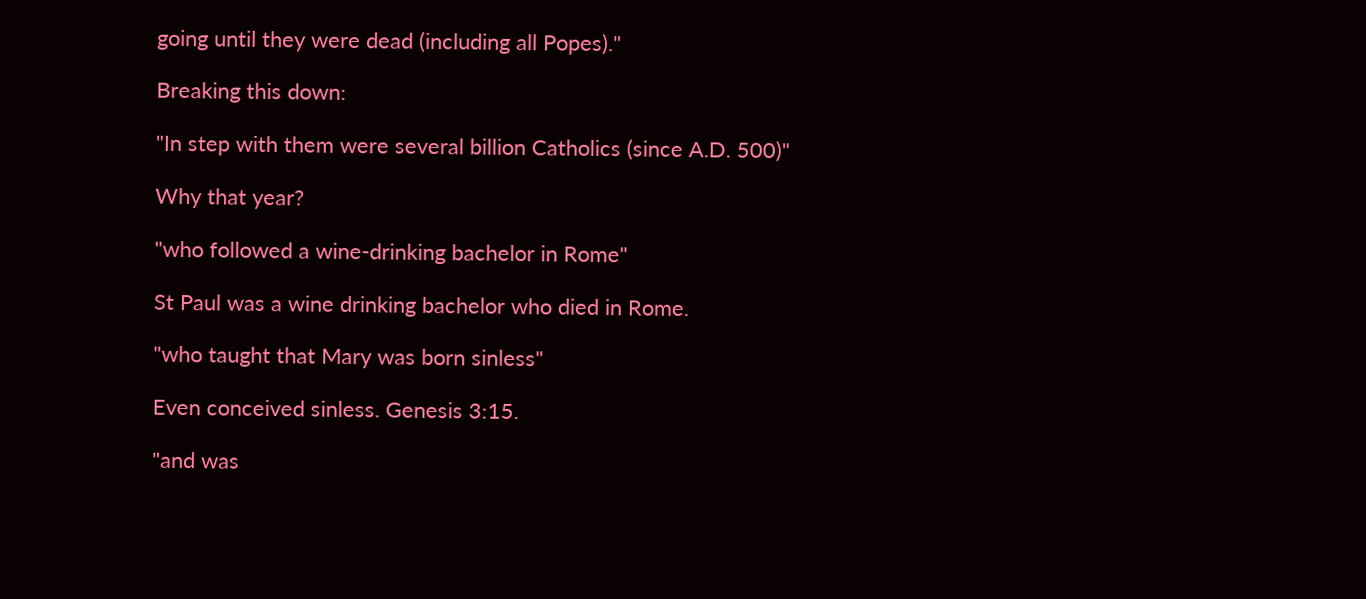going until they were dead (including all Popes)."

Breaking this down:

"In step with them were several billion Catholics (since A.D. 500)"

Why that year?

"who followed a wine-drinking bachelor in Rome"

St Paul was a wine drinking bachelor who died in Rome.

"who taught that Mary was born sinless"

Even conceived sinless. Genesis 3:15.

"and was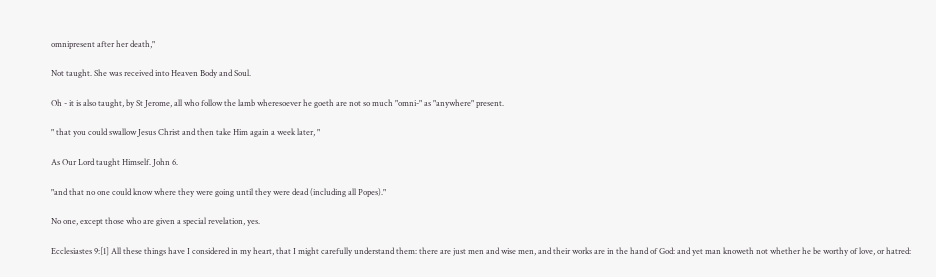omnipresent after her death,"

Not taught. She was received into Heaven Body and Soul.

Oh - it is also taught, by St Jerome, all who follow the lamb wheresoever he goeth are not so much "omni-" as "anywhere" present.

" that you could swallow Jesus Christ and then take Him again a week later, "

As Our Lord taught Himself. John 6.

"and that no one could know where they were going until they were dead (including all Popes)."

No one, except those who are given a special revelation, yes.

Ecclesiastes 9:[1] All these things have I considered in my heart, that I might carefully understand them: there are just men and wise men, and their works are in the hand of God: and yet man knoweth not whether he be worthy of love, or hatred: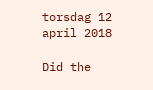torsdag 12 april 2018

Did the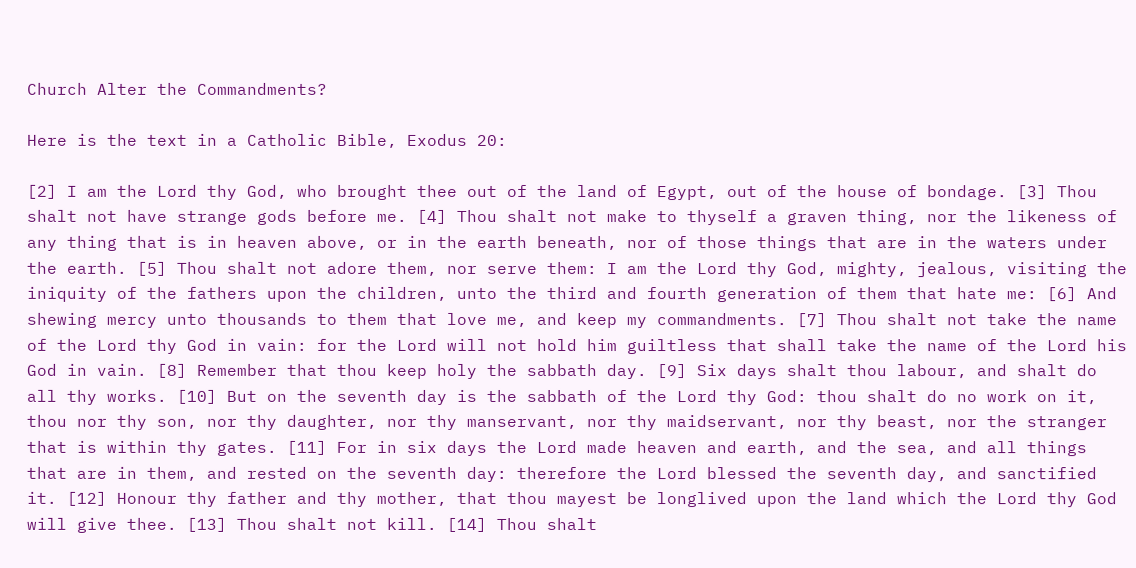Church Alter the Commandments?

Here is the text in a Catholic Bible, Exodus 20:

[2] I am the Lord thy God, who brought thee out of the land of Egypt, out of the house of bondage. [3] Thou shalt not have strange gods before me. [4] Thou shalt not make to thyself a graven thing, nor the likeness of any thing that is in heaven above, or in the earth beneath, nor of those things that are in the waters under the earth. [5] Thou shalt not adore them, nor serve them: I am the Lord thy God, mighty, jealous, visiting the iniquity of the fathers upon the children, unto the third and fourth generation of them that hate me: [6] And shewing mercy unto thousands to them that love me, and keep my commandments. [7] Thou shalt not take the name of the Lord thy God in vain: for the Lord will not hold him guiltless that shall take the name of the Lord his God in vain. [8] Remember that thou keep holy the sabbath day. [9] Six days shalt thou labour, and shalt do all thy works. [10] But on the seventh day is the sabbath of the Lord thy God: thou shalt do no work on it, thou nor thy son, nor thy daughter, nor thy manservant, nor thy maidservant, nor thy beast, nor the stranger that is within thy gates. [11] For in six days the Lord made heaven and earth, and the sea, and all things that are in them, and rested on the seventh day: therefore the Lord blessed the seventh day, and sanctified it. [12] Honour thy father and thy mother, that thou mayest be longlived upon the land which the Lord thy God will give thee. [13] Thou shalt not kill. [14] Thou shalt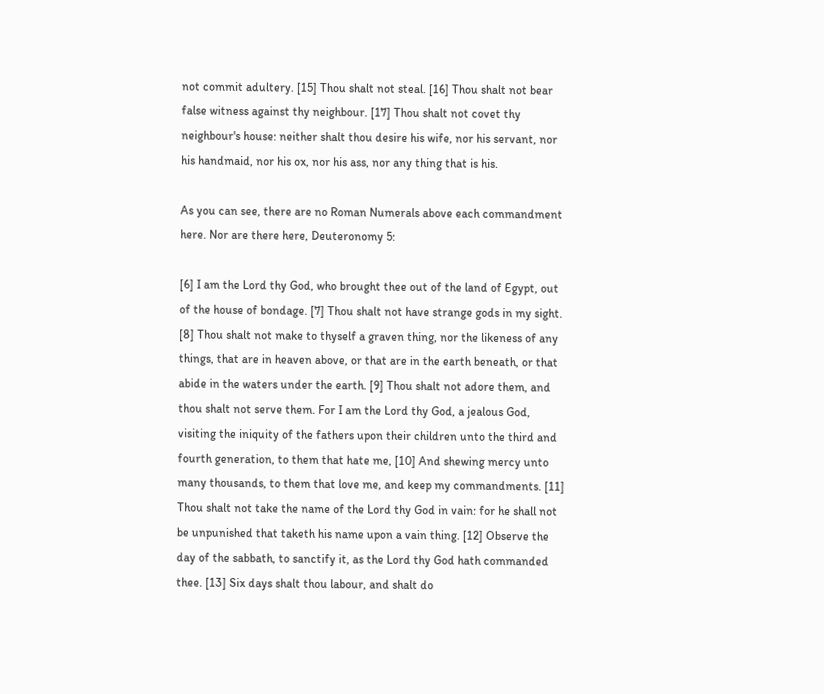not commit adultery. [15] Thou shalt not steal. [16] Thou shalt not bear false witness against thy neighbour. [17] Thou shalt not covet thy neighbour's house: neither shalt thou desire his wife, nor his servant, nor his handmaid, nor his ox, nor his ass, nor any thing that is his.

As you can see, there are no Roman Numerals above each commandment here. Nor are there here, Deuteronomy 5:

[6] I am the Lord thy God, who brought thee out of the land of Egypt, out of the house of bondage. [7] Thou shalt not have strange gods in my sight. [8] Thou shalt not make to thyself a graven thing, nor the likeness of any things, that are in heaven above, or that are in the earth beneath, or that abide in the waters under the earth. [9] Thou shalt not adore them, and thou shalt not serve them. For I am the Lord thy God, a jealous God, visiting the iniquity of the fathers upon their children unto the third and fourth generation, to them that hate me, [10] And shewing mercy unto many thousands, to them that love me, and keep my commandments. [11] Thou shalt not take the name of the Lord thy God in vain: for he shall not be unpunished that taketh his name upon a vain thing. [12] Observe the day of the sabbath, to sanctify it, as the Lord thy God hath commanded thee. [13] Six days shalt thou labour, and shalt do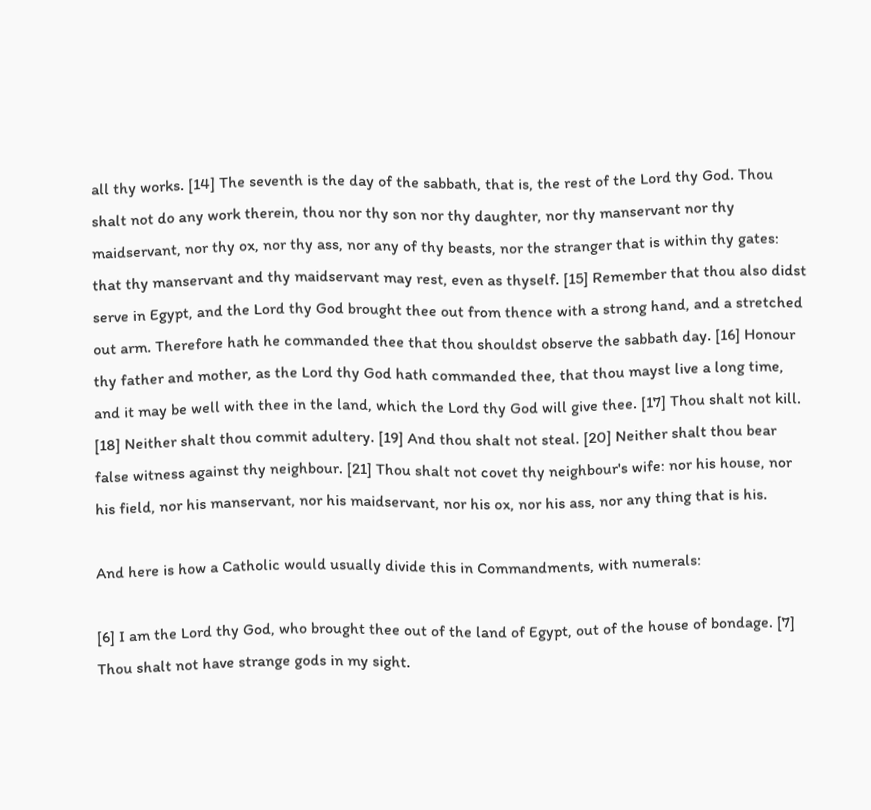all thy works. [14] The seventh is the day of the sabbath, that is, the rest of the Lord thy God. Thou shalt not do any work therein, thou nor thy son nor thy daughter, nor thy manservant nor thy maidservant, nor thy ox, nor thy ass, nor any of thy beasts, nor the stranger that is within thy gates: that thy manservant and thy maidservant may rest, even as thyself. [15] Remember that thou also didst serve in Egypt, and the Lord thy God brought thee out from thence with a strong hand, and a stretched out arm. Therefore hath he commanded thee that thou shouldst observe the sabbath day. [16] Honour thy father and mother, as the Lord thy God hath commanded thee, that thou mayst live a long time, and it may be well with thee in the land, which the Lord thy God will give thee. [17] Thou shalt not kill. [18] Neither shalt thou commit adultery. [19] And thou shalt not steal. [20] Neither shalt thou bear false witness against thy neighbour. [21] Thou shalt not covet thy neighbour's wife: nor his house, nor his field, nor his manservant, nor his maidservant, nor his ox, nor his ass, nor any thing that is his.

And here is how a Catholic would usually divide this in Commandments, with numerals:

[6] I am the Lord thy God, who brought thee out of the land of Egypt, out of the house of bondage. [7] Thou shalt not have strange gods in my sight.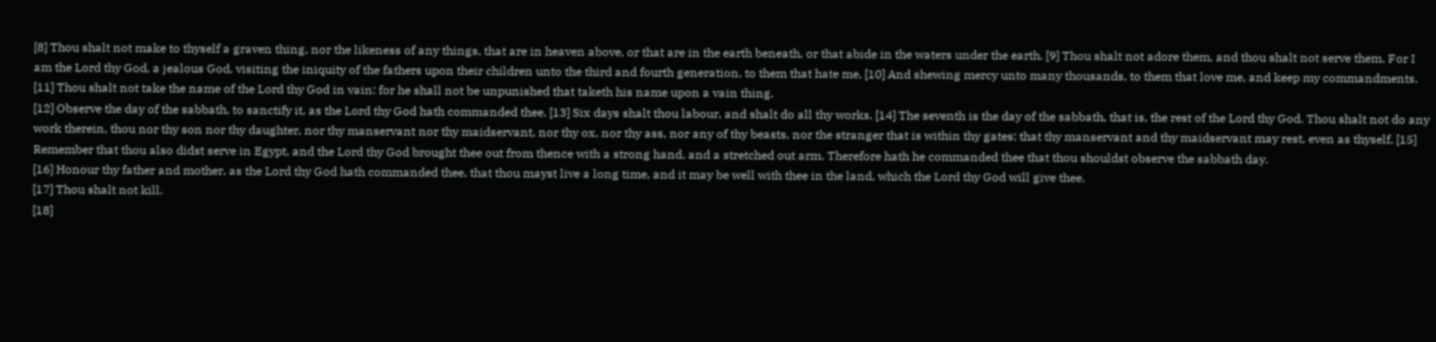[8] Thou shalt not make to thyself a graven thing, nor the likeness of any things, that are in heaven above, or that are in the earth beneath, or that abide in the waters under the earth. [9] Thou shalt not adore them, and thou shalt not serve them. For I am the Lord thy God, a jealous God, visiting the iniquity of the fathers upon their children unto the third and fourth generation, to them that hate me, [10] And shewing mercy unto many thousands, to them that love me, and keep my commandments.
[11] Thou shalt not take the name of the Lord thy God in vain: for he shall not be unpunished that taketh his name upon a vain thing.
[12] Observe the day of the sabbath, to sanctify it, as the Lord thy God hath commanded thee. [13] Six days shalt thou labour, and shalt do all thy works. [14] The seventh is the day of the sabbath, that is, the rest of the Lord thy God. Thou shalt not do any work therein, thou nor thy son nor thy daughter, nor thy manservant nor thy maidservant, nor thy ox, nor thy ass, nor any of thy beasts, nor the stranger that is within thy gates: that thy manservant and thy maidservant may rest, even as thyself. [15] Remember that thou also didst serve in Egypt, and the Lord thy God brought thee out from thence with a strong hand, and a stretched out arm. Therefore hath he commanded thee that thou shouldst observe the sabbath day.
[16] Honour thy father and mother, as the Lord thy God hath commanded thee, that thou mayst live a long time, and it may be well with thee in the land, which the Lord thy God will give thee.
[17] Thou shalt not kill.
[18]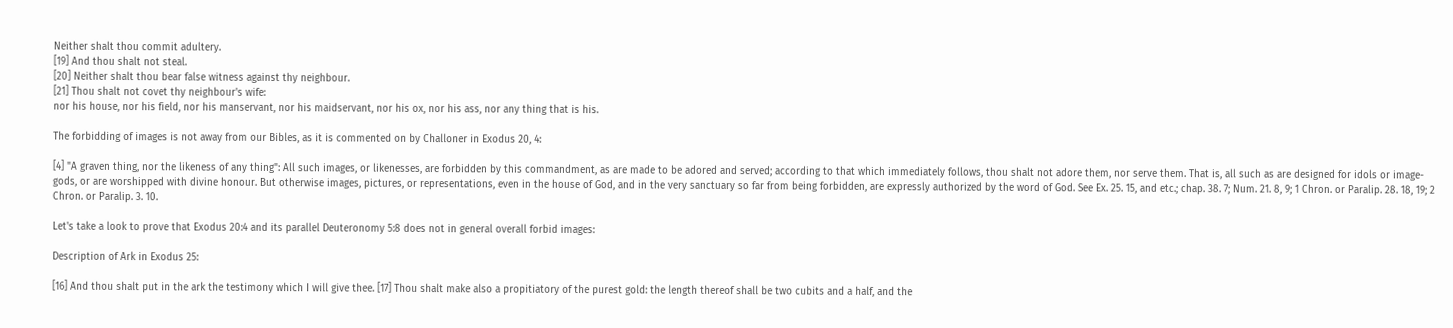Neither shalt thou commit adultery.
[19] And thou shalt not steal.
[20] Neither shalt thou bear false witness against thy neighbour.
[21] Thou shalt not covet thy neighbour's wife:
nor his house, nor his field, nor his manservant, nor his maidservant, nor his ox, nor his ass, nor any thing that is his.

The forbidding of images is not away from our Bibles, as it is commented on by Challoner in Exodus 20, 4:

[4] "A graven thing, nor the likeness of any thing": All such images, or likenesses, are forbidden by this commandment, as are made to be adored and served; according to that which immediately follows, thou shalt not adore them, nor serve them. That is, all such as are designed for idols or image-gods, or are worshipped with divine honour. But otherwise images, pictures, or representations, even in the house of God, and in the very sanctuary so far from being forbidden, are expressly authorized by the word of God. See Ex. 25. 15, and etc.; chap. 38. 7; Num. 21. 8, 9; 1 Chron. or Paralip. 28. 18, 19; 2 Chron. or Paralip. 3. 10.

Let's take a look to prove that Exodus 20:4 and its parallel Deuteronomy 5:8 does not in general overall forbid images:

Description of Ark in Exodus 25:

[16] And thou shalt put in the ark the testimony which I will give thee. [17] Thou shalt make also a propitiatory of the purest gold: the length thereof shall be two cubits and a half, and the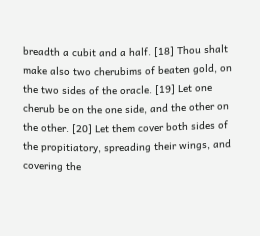breadth a cubit and a half. [18] Thou shalt make also two cherubims of beaten gold, on the two sides of the oracle. [19] Let one cherub be on the one side, and the other on the other. [20] Let them cover both sides of the propitiatory, spreading their wings, and covering the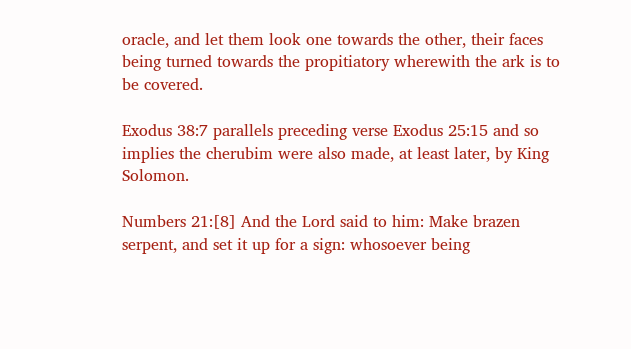oracle, and let them look one towards the other, their faces being turned towards the propitiatory wherewith the ark is to be covered.

Exodus 38:7 parallels preceding verse Exodus 25:15 and so implies the cherubim were also made, at least later, by King Solomon.

Numbers 21:[8] And the Lord said to him: Make brazen serpent, and set it up for a sign: whosoever being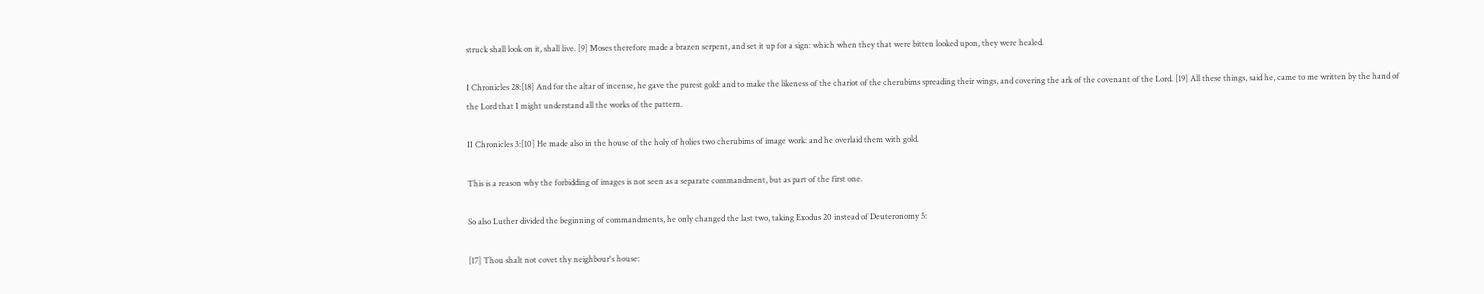struck shall look on it, shall live. [9] Moses therefore made a brazen serpent, and set it up for a sign: which when they that were bitten looked upon, they were healed.

I Chronicles 28:[18] And for the altar of incense, he gave the purest gold: and to make the likeness of the chariot of the cherubims spreading their wings, and covering the ark of the covenant of the Lord. [19] All these things, said he, came to me written by the hand of the Lord that I might understand all the works of the pattern.

II Chronicles 3:[10] He made also in the house of the holy of holies two cherubims of image work: and he overlaid them with gold.

This is a reason why the forbidding of images is not seen as a separate commandment, but as part of the first one.

So also Luther divided the beginning of commandments, he only changed the last two, taking Exodus 20 instead of Deuteronomy 5:

[17] Thou shalt not covet thy neighbour's house: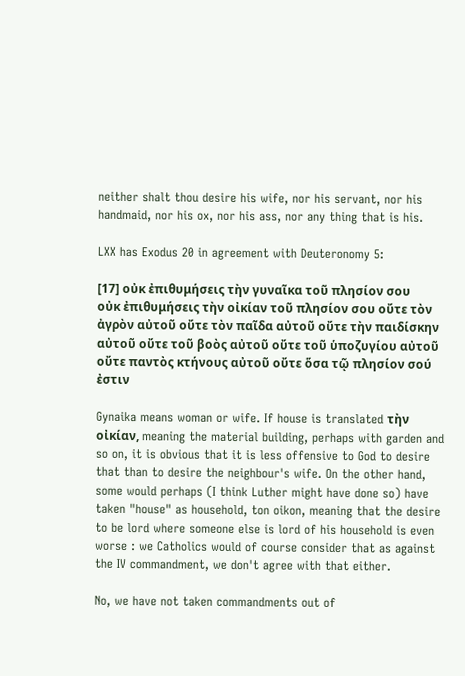neither shalt thou desire his wife, nor his servant, nor his handmaid, nor his ox, nor his ass, nor any thing that is his.

LXX has Exodus 20 in agreement with Deuteronomy 5:

[17] οὐκ ἐπιθυμήσεις τὴν γυναῖκα τοῦ πλησίον σου
οὐκ ἐπιθυμήσεις τὴν οἰκίαν τοῦ πλησίον σου οὔτε τὸν ἀγρὸν αὐτοῦ οὔτε τὸν παῖδα αὐτοῦ οὔτε τὴν παιδίσκην αὐτοῦ οὔτε τοῦ βοὸς αὐτοῦ οὔτε τοῦ ὑποζυγίου αὐτοῦ οὔτε παντὸς κτήνους αὐτοῦ οὔτε ὅσα τῷ πλησίον σού ἐστιν

Gynaika means woman or wife. If house is translated τὴν οἰκίαν, meaning the material building, perhaps with garden and so on, it is obvious that it is less offensive to God to desire that than to desire the neighbour's wife. On the other hand, some would perhaps (I think Luther might have done so) have taken "house" as household, ton oikon, meaning that the desire to be lord where someone else is lord of his household is even worse : we Catholics would of course consider that as against the IV commandment, we don't agree with that either.

No, we have not taken commandments out of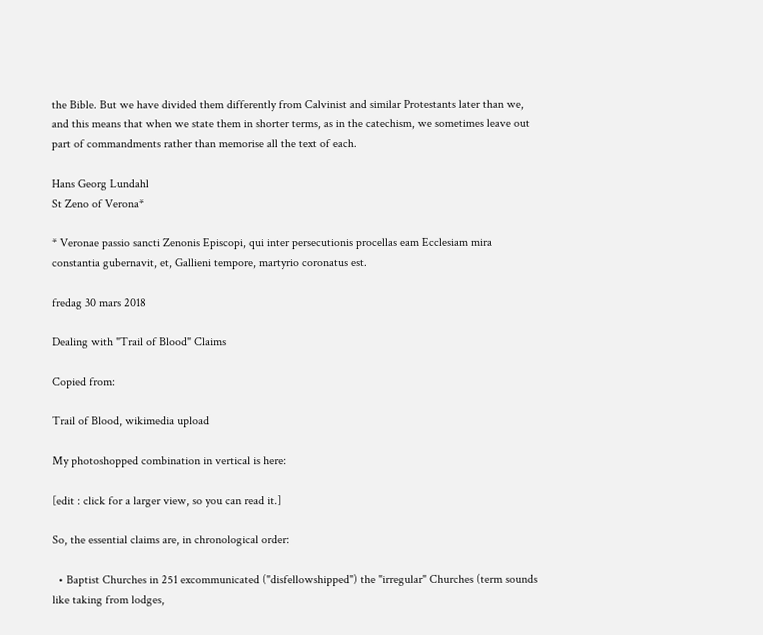the Bible. But we have divided them differently from Calvinist and similar Protestants later than we, and this means that when we state them in shorter terms, as in the catechism, we sometimes leave out part of commandments rather than memorise all the text of each.

Hans Georg Lundahl
St Zeno of Verona*

* Veronae passio sancti Zenonis Episcopi, qui inter persecutionis procellas eam Ecclesiam mira constantia gubernavit, et, Gallieni tempore, martyrio coronatus est.

fredag 30 mars 2018

Dealing with "Trail of Blood" Claims

Copied from:

Trail of Blood, wikimedia upload

My photoshopped combination in vertical is here:

[edit : click for a larger view, so you can read it.]

So, the essential claims are, in chronological order:

  • Baptist Churches in 251 excommunicated ("disfellowshipped") the "irregular" Churches (term sounds like taking from lodges,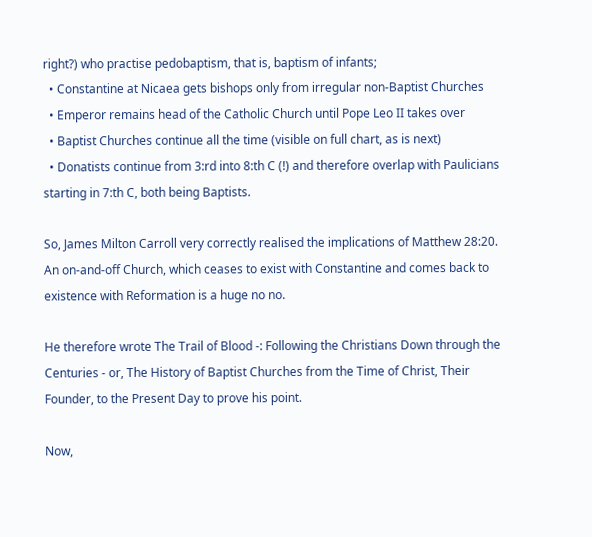right?) who practise pedobaptism, that is, baptism of infants;
  • Constantine at Nicaea gets bishops only from irregular non-Baptist Churches
  • Emperor remains head of the Catholic Church until Pope Leo II takes over
  • Baptist Churches continue all the time (visible on full chart, as is next)
  • Donatists continue from 3:rd into 8:th C (!) and therefore overlap with Paulicians starting in 7:th C, both being Baptists.

So, James Milton Carroll very correctly realised the implications of Matthew 28:20. An on-and-off Church, which ceases to exist with Constantine and comes back to existence with Reformation is a huge no no.

He therefore wrote The Trail of Blood -: Following the Christians Down through the Centuries - or, The History of Baptist Churches from the Time of Christ, Their Founder, to the Present Day to prove his point.

Now,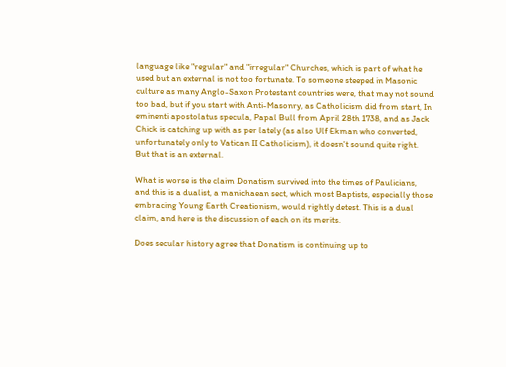language like "regular" and "irregular" Churches, which is part of what he used but an external is not too fortunate. To someone steeped in Masonic culture as many Anglo-Saxon Protestant countries were, that may not sound too bad, but if you start with Anti-Masonry, as Catholicism did from start, In eminenti apostolatus specula, Papal Bull from April 28th 1738, and as Jack Chick is catching up with as per lately (as also Ulf Ekman who converted, unfortunately only to Vatican II Catholicism), it doesn't sound quite right. But that is an external.

What is worse is the claim Donatism survived into the times of Paulicians, and this is a dualist, a manichaean sect, which most Baptists, especially those embracing Young Earth Creationism, would rightly detest. This is a dual claim, and here is the discussion of each on its merits.

Does secular history agree that Donatism is continuing up to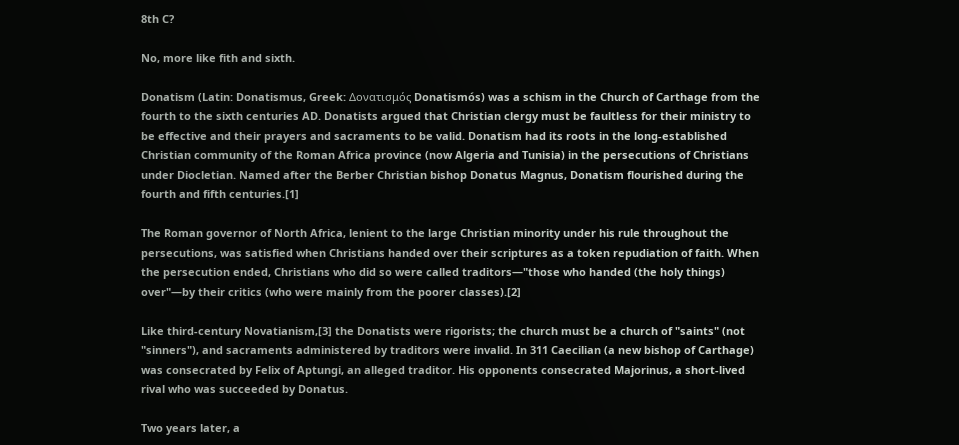8th C?

No, more like fith and sixth.

Donatism (Latin: Donatismus, Greek: Δονατισμός Donatismós) was a schism in the Church of Carthage from the fourth to the sixth centuries AD. Donatists argued that Christian clergy must be faultless for their ministry to be effective and their prayers and sacraments to be valid. Donatism had its roots in the long-established Christian community of the Roman Africa province (now Algeria and Tunisia) in the persecutions of Christians under Diocletian. Named after the Berber Christian bishop Donatus Magnus, Donatism flourished during the fourth and fifth centuries.[1]

The Roman governor of North Africa, lenient to the large Christian minority under his rule throughout the persecutions, was satisfied when Christians handed over their scriptures as a token repudiation of faith. When the persecution ended, Christians who did so were called traditors—"those who handed (the holy things) over"—by their critics (who were mainly from the poorer classes).[2]

Like third-century Novatianism,[3] the Donatists were rigorists; the church must be a church of "saints" (not "sinners"), and sacraments administered by traditors were invalid. In 311 Caecilian (a new bishop of Carthage) was consecrated by Felix of Aptungi, an alleged traditor. His opponents consecrated Majorinus, a short-lived rival who was succeeded by Donatus.

Two years later, a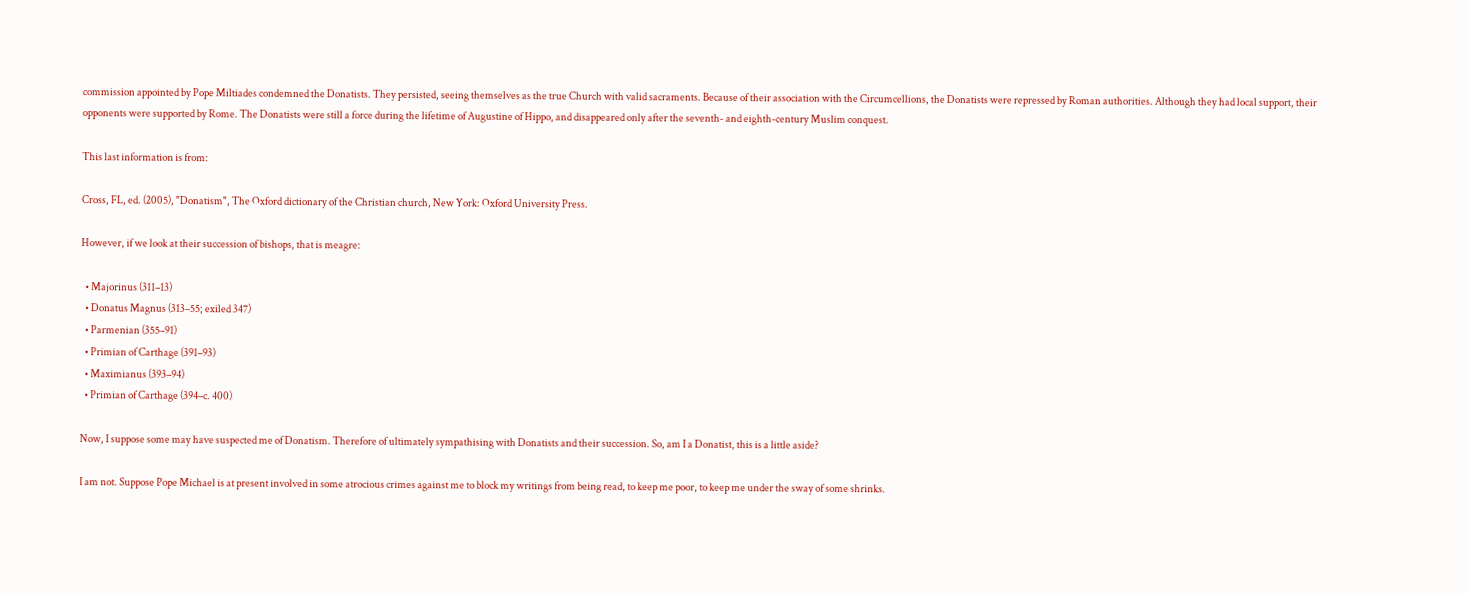commission appointed by Pope Miltiades condemned the Donatists. They persisted, seeing themselves as the true Church with valid sacraments. Because of their association with the Circumcellions, the Donatists were repressed by Roman authorities. Although they had local support, their opponents were supported by Rome. The Donatists were still a force during the lifetime of Augustine of Hippo, and disappeared only after the seventh- and eighth-century Muslim conquest.

This last information is from:

Cross, FL, ed. (2005), "Donatism", The Oxford dictionary of the Christian church, New York: Oxford University Press.

However, if we look at their succession of bishops, that is meagre:

  • Majorinus (311–13)
  • Donatus Magnus (313–55; exiled 347)
  • Parmenian (355–91)
  • Primian of Carthage (391–93)
  • Maximianus (393–94)
  • Primian of Carthage (394–c. 400)

Now, I suppose some may have suspected me of Donatism. Therefore of ultimately sympathising with Donatists and their succession. So, am I a Donatist, this is a little aside?

I am not. Suppose Pope Michael is at present involved in some atrocious crimes against me to block my writings from being read, to keep me poor, to keep me under the sway of some shrinks.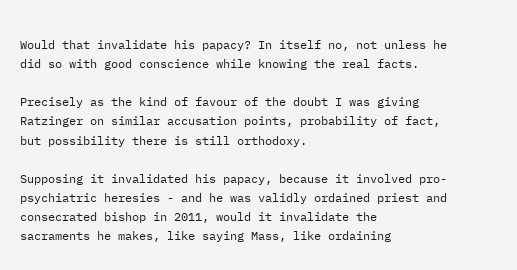Would that invalidate his papacy? In itself no, not unless he did so with good conscience while knowing the real facts.

Precisely as the kind of favour of the doubt I was giving Ratzinger on similar accusation points, probability of fact, but possibility there is still orthodoxy.

Supposing it invalidated his papacy, because it involved pro-psychiatric heresies - and he was validly ordained priest and consecrated bishop in 2011, would it invalidate the sacraments he makes, like saying Mass, like ordaining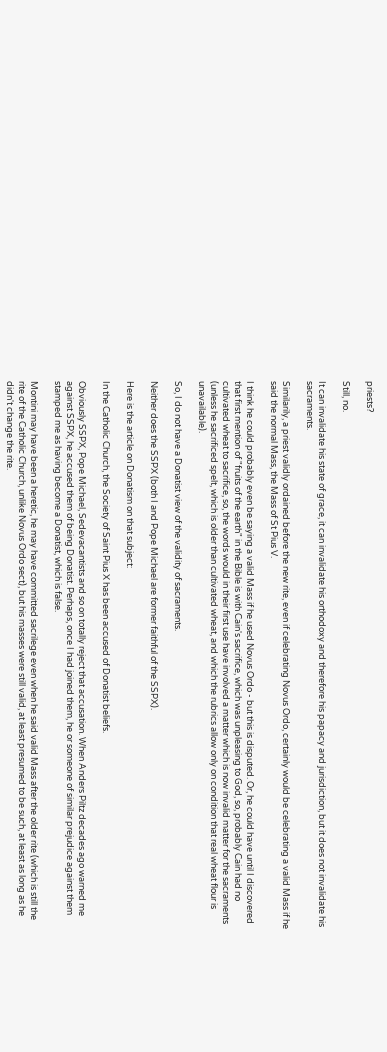priests?

Still, no.

It can invalidate his state of grace, it can invalidate his orthodoxy and therefore his papacy and jurisdiction, but it does not invalidate his sacraments.

Similarily, a priest validly ordained before the new rite, even if celebrating Novus Ordo, certainly would be celebrating a valid Mass if he said the normal Mass, the Mass of St Pius V.

I think he could probably even be saying a valid Mass if he used Novus Ordo - but this is disputed. Or, he could have until I discovered that first mention of "fruits of the earth" in the Bible is with Cain's sacrifice, which was unpleasing to God, so, probably Cain had no cultivated wheat to sacrifice, so, the words would in their first use have involved a matter which is now invalid matter for the sacraments (unless he sacrificed spelt, which is older than cultivated wheat, and which the rubrics allow only on condition that real wheat flour is unavailable).

So, I do not have a Donatist view of the validity of sacraments.

Neither does the SSPX (both I and Pope Michael are former faithful of the SSPX).

Here is the article on Donatism on that subject:

In the Catholic Church, the Society of Saint Pius X has been accused of Donatist beliefs.

Obviously SSPX, Pope Michael, Sedevacantists and so on totally reject that accusation. When Anders Piltz decades ago warned me against SSPX, he accused them of being Donatist. Perhaps, once I had joined them, he or someone of similar prejudice against them stamped me as having become a Donatist, which is false.

Montini may have been a heretic, he may have committed sacrilege even when he said valid Mass after the older rite (which is still the rite of the Catholic Church, unlike Novus Ordo sect), but his masses were still valid, at least presumed to be such, at least as long as he didn't change the rite.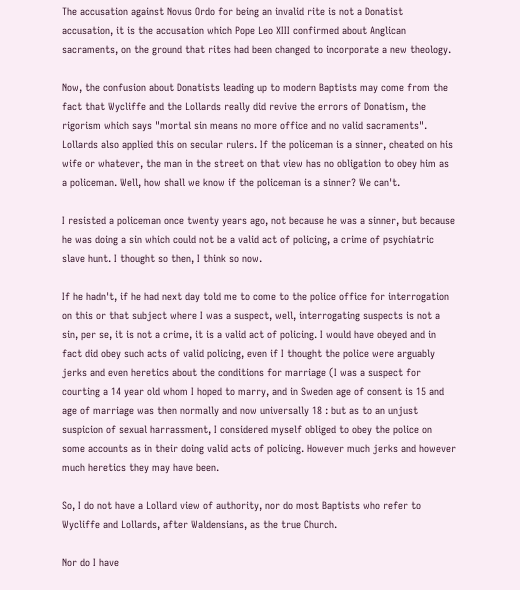The accusation against Novus Ordo for being an invalid rite is not a Donatist accusation, it is the accusation which Pope Leo XIII confirmed about Anglican sacraments, on the ground that rites had been changed to incorporate a new theology.

Now, the confusion about Donatists leading up to modern Baptists may come from the fact that Wycliffe and the Lollards really did revive the errors of Donatism, the rigorism which says "mortal sin means no more office and no valid sacraments". Lollards also applied this on secular rulers. If the policeman is a sinner, cheated on his wife or whatever, the man in the street on that view has no obligation to obey him as a policeman. Well, how shall we know if the policeman is a sinner? We can't.

I resisted a policeman once twenty years ago, not because he was a sinner, but because he was doing a sin which could not be a valid act of policing, a crime of psychiatric slave hunt. I thought so then, I think so now.

If he hadn't, if he had next day told me to come to the police office for interrogation on this or that subject where I was a suspect, well, interrogating suspects is not a sin, per se, it is not a crime, it is a valid act of policing. I would have obeyed and in fact did obey such acts of valid policing, even if I thought the police were arguably jerks and even heretics about the conditions for marriage (I was a suspect for courting a 14 year old whom I hoped to marry, and in Sweden age of consent is 15 and age of marriage was then normally and now universally 18 : but as to an unjust suspicion of sexual harrassment, I considered myself obliged to obey the police on some accounts as in their doing valid acts of policing. However much jerks and however much heretics they may have been.

So, I do not have a Lollard view of authority, nor do most Baptists who refer to Wycliffe and Lollards, after Waldensians, as the true Church.

Nor do I have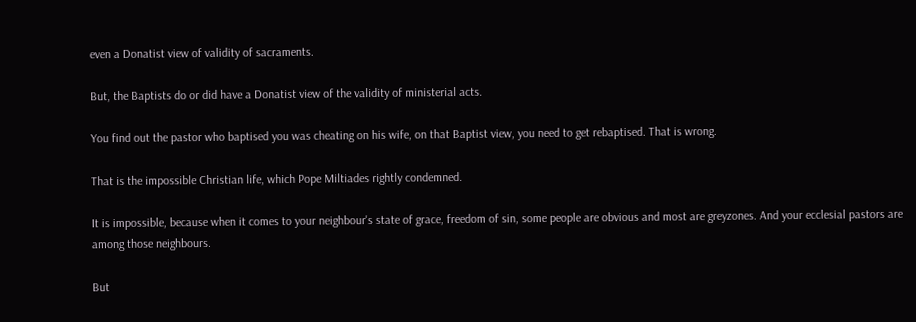even a Donatist view of validity of sacraments.

But, the Baptists do or did have a Donatist view of the validity of ministerial acts.

You find out the pastor who baptised you was cheating on his wife, on that Baptist view, you need to get rebaptised. That is wrong.

That is the impossible Christian life, which Pope Miltiades rightly condemned.

It is impossible, because when it comes to your neighbour's state of grace, freedom of sin, some people are obvious and most are greyzones. And your ecclesial pastors are among those neighbours.

But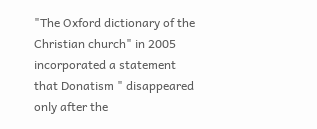"The Oxford dictionary of the Christian church" in 2005 incorporated a statement that Donatism " disappeared only after the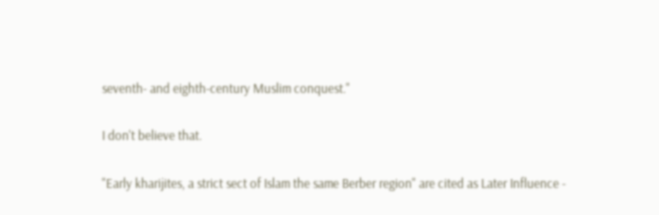seventh- and eighth-century Muslim conquest."

I don't believe that.

"Early kharijites, a strict sect of Islam the same Berber region" are cited as Later Influence -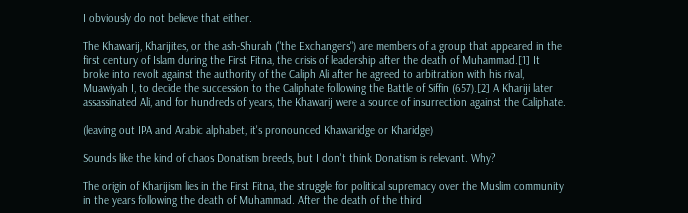I obviously do not believe that either.

The Khawarij, Kharijites, or the ash-Shurah ("the Exchangers") are members of a group that appeared in the first century of Islam during the First Fitna, the crisis of leadership after the death of Muhammad.[1] It broke into revolt against the authority of the Caliph Ali after he agreed to arbitration with his rival, Muawiyah I, to decide the succession to the Caliphate following the Battle of Siffin (657).[2] A Khariji later assassinated Ali, and for hundreds of years, the Khawarij were a source of insurrection against the Caliphate.

(leaving out IPA and Arabic alphabet, it's pronounced Khawaridge or Kharidge)

Sounds like the kind of chaos Donatism breeds, but I don't think Donatism is relevant. Why?

The origin of Kharijism lies in the First Fitna, the struggle for political supremacy over the Muslim community in the years following the death of Muhammad. After the death of the third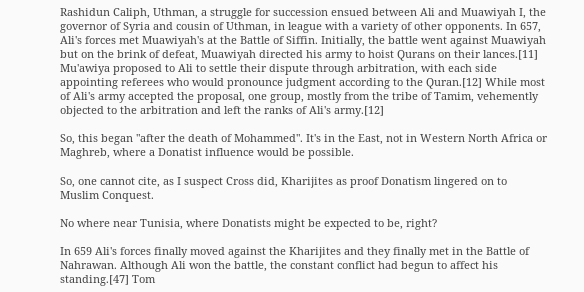Rashidun Caliph, Uthman, a struggle for succession ensued between Ali and Muawiyah I, the governor of Syria and cousin of Uthman, in league with a variety of other opponents. In 657, Ali's forces met Muawiyah's at the Battle of Siffin. Initially, the battle went against Muawiyah but on the brink of defeat, Muawiyah directed his army to hoist Qurans on their lances.[11] Mu'awiya proposed to Ali to settle their dispute through arbitration, with each side appointing referees who would pronounce judgment according to the Quran.[12] While most of Ali's army accepted the proposal, one group, mostly from the tribe of Tamim, vehemently objected to the arbitration and left the ranks of Ali's army.[12]

So, this began "after the death of Mohammed". It's in the East, not in Western North Africa or Maghreb, where a Donatist influence would be possible.

So, one cannot cite, as I suspect Cross did, Kharijites as proof Donatism lingered on to Muslim Conquest.

No where near Tunisia, where Donatists might be expected to be, right?

In 659 Ali's forces finally moved against the Kharijites and they finally met in the Battle of Nahrawan. Although Ali won the battle, the constant conflict had begun to affect his standing.[47] Tom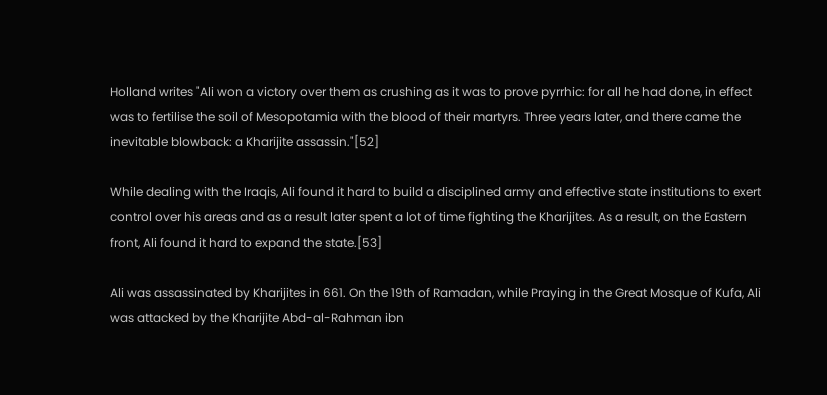Holland writes "Ali won a victory over them as crushing as it was to prove pyrrhic: for all he had done, in effect was to fertilise the soil of Mesopotamia with the blood of their martyrs. Three years later, and there came the inevitable blowback: a Kharijite assassin."[52]

While dealing with the Iraqis, Ali found it hard to build a disciplined army and effective state institutions to exert control over his areas and as a result later spent a lot of time fighting the Kharijites. As a result, on the Eastern front, Ali found it hard to expand the state.[53]

Ali was assassinated by Kharijites in 661. On the 19th of Ramadan, while Praying in the Great Mosque of Kufa, Ali was attacked by the Kharijite Abd-al-Rahman ibn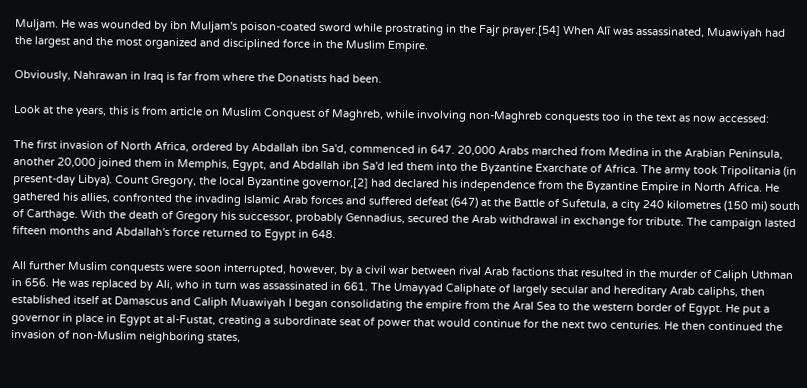Muljam. He was wounded by ibn Muljam's poison-coated sword while prostrating in the Fajr prayer.[54] When Alī was assassinated, Muawiyah had the largest and the most organized and disciplined force in the Muslim Empire.

Obviously, Nahrawan in Iraq is far from where the Donatists had been.

Look at the years, this is from article on Muslim Conquest of Maghreb, while involving non-Maghreb conquests too in the text as now accessed:

The first invasion of North Africa, ordered by Abdallah ibn Sa'd, commenced in 647. 20,000 Arabs marched from Medina in the Arabian Peninsula, another 20,000 joined them in Memphis, Egypt, and Abdallah ibn Sa'd led them into the Byzantine Exarchate of Africa. The army took Tripolitania (in present-day Libya). Count Gregory, the local Byzantine governor,[2] had declared his independence from the Byzantine Empire in North Africa. He gathered his allies, confronted the invading Islamic Arab forces and suffered defeat (647) at the Battle of Sufetula, a city 240 kilometres (150 mi) south of Carthage. With the death of Gregory his successor, probably Gennadius, secured the Arab withdrawal in exchange for tribute. The campaign lasted fifteen months and Abdallah's force returned to Egypt in 648.

All further Muslim conquests were soon interrupted, however, by a civil war between rival Arab factions that resulted in the murder of Caliph Uthman in 656. He was replaced by Ali, who in turn was assassinated in 661. The Umayyad Caliphate of largely secular and hereditary Arab caliphs, then established itself at Damascus and Caliph Muawiyah I began consolidating the empire from the Aral Sea to the western border of Egypt. He put a governor in place in Egypt at al-Fustat, creating a subordinate seat of power that would continue for the next two centuries. He then continued the invasion of non-Muslim neighboring states,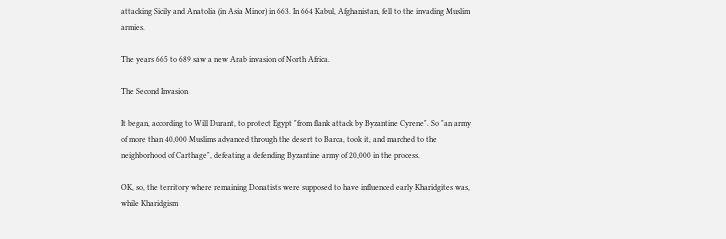attacking Sicily and Anatolia (in Asia Minor) in 663. In 664 Kabul, Afghanistan, fell to the invading Muslim armies.

The years 665 to 689 saw a new Arab invasion of North Africa.

The Second Invasion

It began, according to Will Durant, to protect Egypt "from flank attack by Byzantine Cyrene". So "an army of more than 40,000 Muslims advanced through the desert to Barca, took it, and marched to the neighborhood of Carthage", defeating a defending Byzantine army of 20,000 in the process.

OK, so, the territory where remaining Donatists were supposed to have influenced early Kharidgites was, while Kharidgism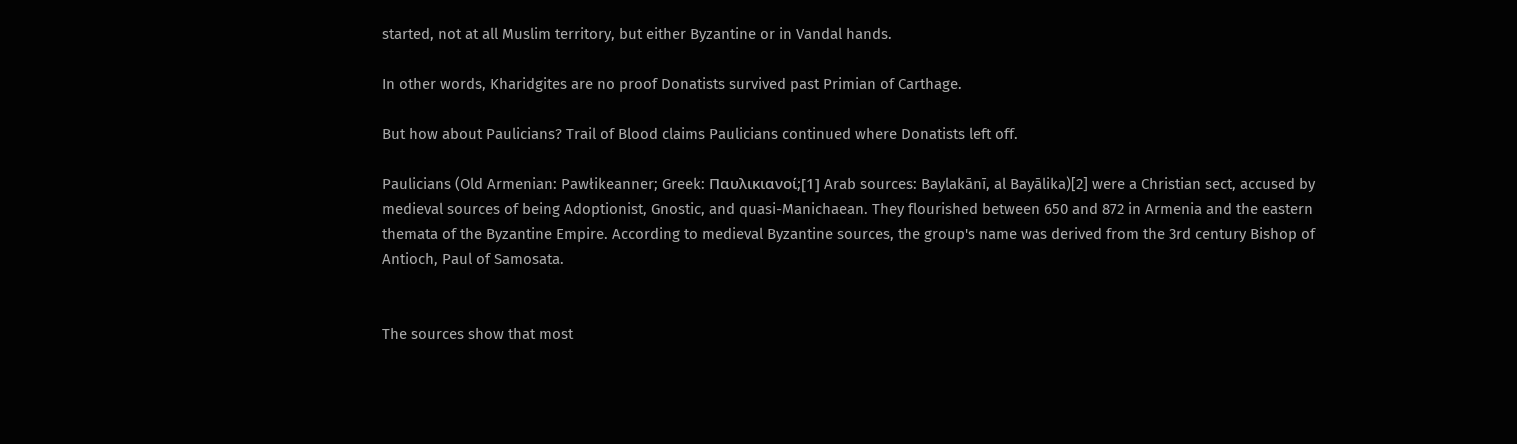started, not at all Muslim territory, but either Byzantine or in Vandal hands.

In other words, Kharidgites are no proof Donatists survived past Primian of Carthage.

But how about Paulicians? Trail of Blood claims Paulicians continued where Donatists left off.

Paulicians (Old Armenian: Pawłikeanner; Greek: Παυλικιανοί;[1] Arab sources: Baylakānī, al Bayālika)[2] were a Christian sect, accused by medieval sources of being Adoptionist, Gnostic, and quasi-Manichaean. They flourished between 650 and 872 in Armenia and the eastern themata of the Byzantine Empire. According to medieval Byzantine sources, the group's name was derived from the 3rd century Bishop of Antioch, Paul of Samosata.


The sources show that most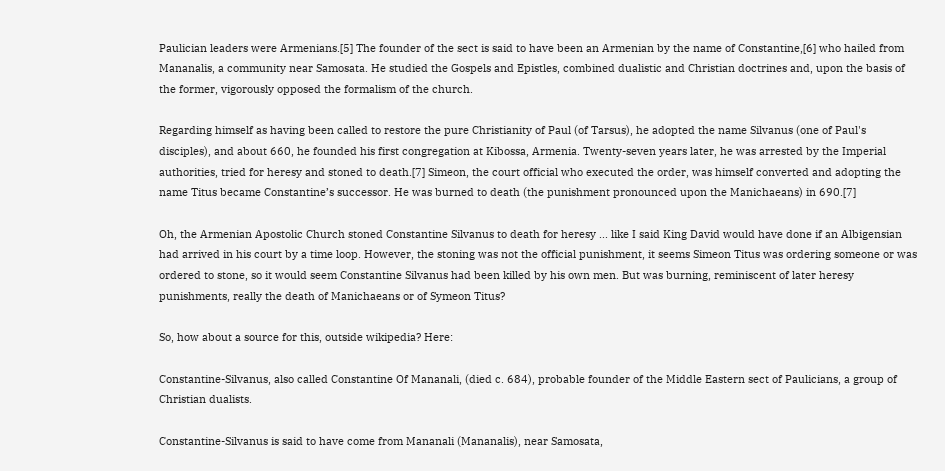Paulician leaders were Armenians.[5] The founder of the sect is said to have been an Armenian by the name of Constantine,[6] who hailed from Mananalis, a community near Samosata. He studied the Gospels and Epistles, combined dualistic and Christian doctrines and, upon the basis of the former, vigorously opposed the formalism of the church.

Regarding himself as having been called to restore the pure Christianity of Paul (of Tarsus), he adopted the name Silvanus (one of Paul's disciples), and about 660, he founded his first congregation at Kibossa, Armenia. Twenty-seven years later, he was arrested by the Imperial authorities, tried for heresy and stoned to death.[7] Simeon, the court official who executed the order, was himself converted and adopting the name Titus became Constantine’s successor. He was burned to death (the punishment pronounced upon the Manichaeans) in 690.[7]

Oh, the Armenian Apostolic Church stoned Constantine Silvanus to death for heresy ... like I said King David would have done if an Albigensian had arrived in his court by a time loop. However, the stoning was not the official punishment, it seems Simeon Titus was ordering someone or was ordered to stone, so it would seem Constantine Silvanus had been killed by his own men. But was burning, reminiscent of later heresy punishments, really the death of Manichaeans or of Symeon Titus?

So, how about a source for this, outside wikipedia? Here:

Constantine-Silvanus, also called Constantine Of Mananali, (died c. 684), probable founder of the Middle Eastern sect of Paulicians, a group of Christian dualists.

Constantine-Silvanus is said to have come from Mananali (Mananalis), near Samosata,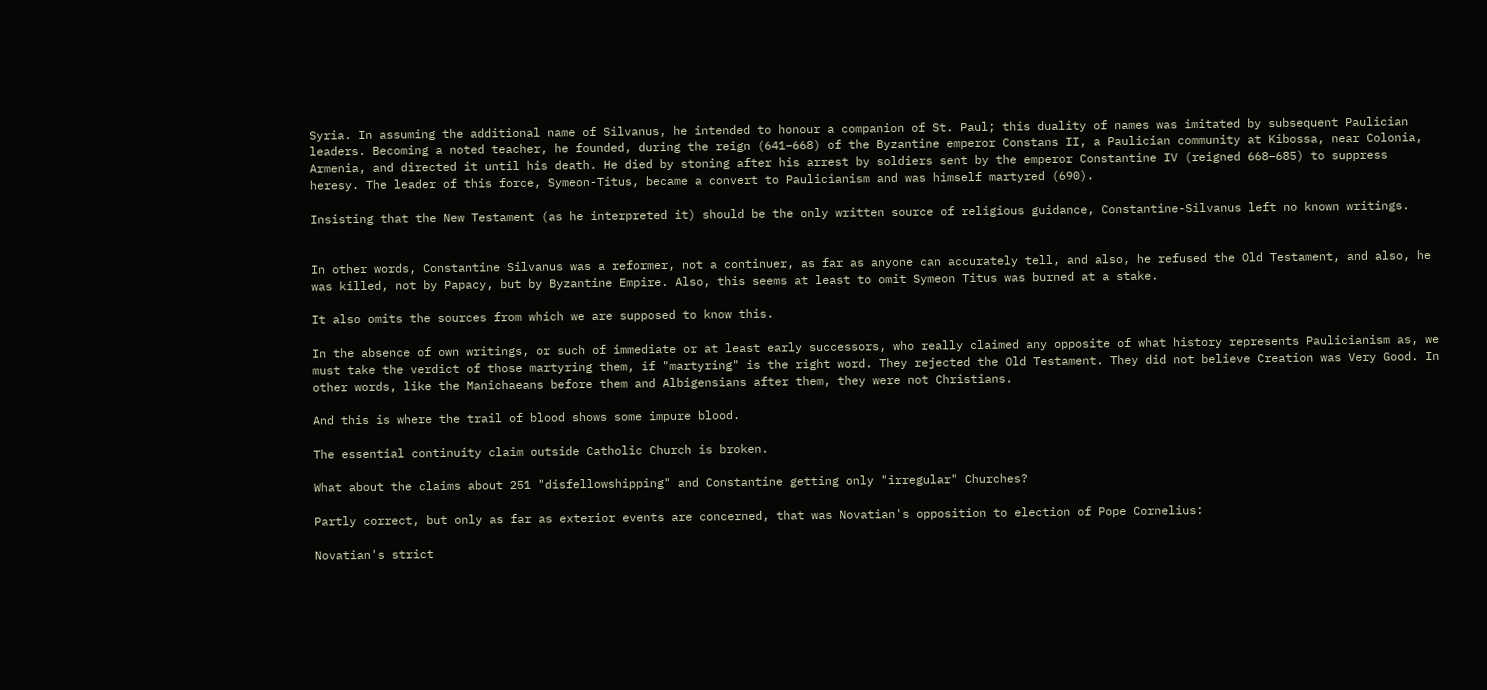Syria. In assuming the additional name of Silvanus, he intended to honour a companion of St. Paul; this duality of names was imitated by subsequent Paulician leaders. Becoming a noted teacher, he founded, during the reign (641–668) of the Byzantine emperor Constans II, a Paulician community at Kibossa, near Colonia, Armenia, and directed it until his death. He died by stoning after his arrest by soldiers sent by the emperor Constantine IV (reigned 668–685) to suppress heresy. The leader of this force, Symeon-Titus, became a convert to Paulicianism and was himself martyred (690).

Insisting that the New Testament (as he interpreted it) should be the only written source of religious guidance, Constantine-Silvanus left no known writings.


In other words, Constantine Silvanus was a reformer, not a continuer, as far as anyone can accurately tell, and also, he refused the Old Testament, and also, he was killed, not by Papacy, but by Byzantine Empire. Also, this seems at least to omit Symeon Titus was burned at a stake.

It also omits the sources from which we are supposed to know this.

In the absence of own writings, or such of immediate or at least early successors, who really claimed any opposite of what history represents Paulicianism as, we must take the verdict of those martyring them, if "martyring" is the right word. They rejected the Old Testament. They did not believe Creation was Very Good. In other words, like the Manichaeans before them and Albigensians after them, they were not Christians.

And this is where the trail of blood shows some impure blood.

The essential continuity claim outside Catholic Church is broken.

What about the claims about 251 "disfellowshipping" and Constantine getting only "irregular" Churches?

Partly correct, but only as far as exterior events are concerned, that was Novatian's opposition to election of Pope Cornelius:

Novatian's strict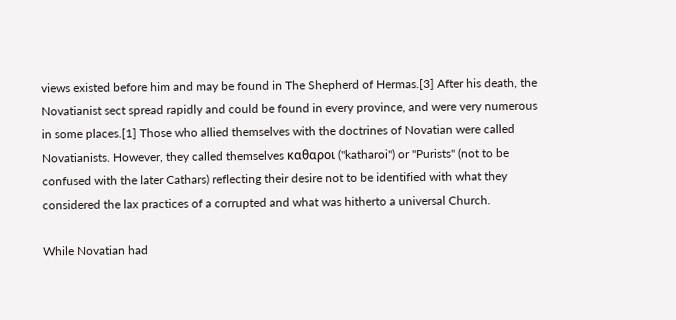views existed before him and may be found in The Shepherd of Hermas.[3] After his death, the Novatianist sect spread rapidly and could be found in every province, and were very numerous in some places.[1] Those who allied themselves with the doctrines of Novatian were called Novatianists. However, they called themselves καθαροι ("katharoi") or "Purists" (not to be confused with the later Cathars) reflecting their desire not to be identified with what they considered the lax practices of a corrupted and what was hitherto a universal Church.

While Novatian had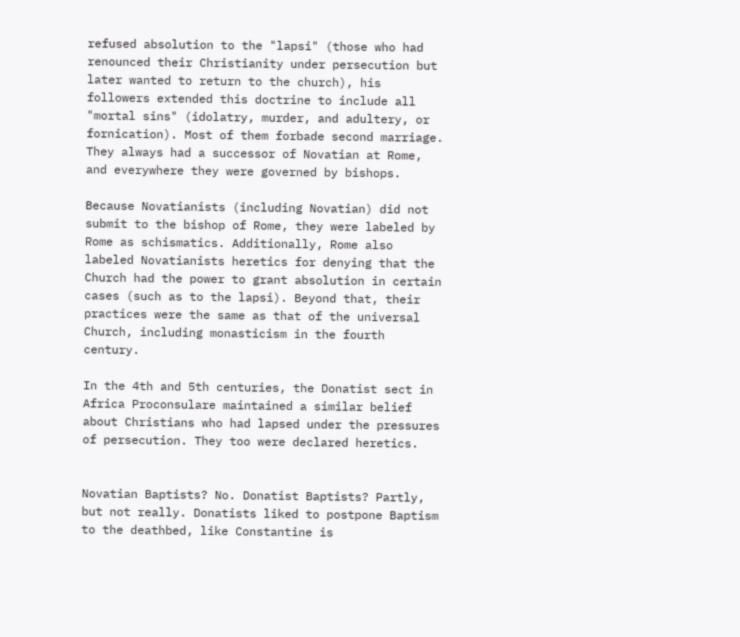refused absolution to the "lapsi" (those who had renounced their Christianity under persecution but later wanted to return to the church), his followers extended this doctrine to include all "mortal sins" (idolatry, murder, and adultery, or fornication). Most of them forbade second marriage. They always had a successor of Novatian at Rome, and everywhere they were governed by bishops.

Because Novatianists (including Novatian) did not submit to the bishop of Rome, they were labeled by Rome as schismatics. Additionally, Rome also labeled Novatianists heretics for denying that the Church had the power to grant absolution in certain cases (such as to the lapsi). Beyond that, their practices were the same as that of the universal Church, including monasticism in the fourth century.

In the 4th and 5th centuries, the Donatist sect in Africa Proconsulare maintained a similar belief about Christians who had lapsed under the pressures of persecution. They too were declared heretics.


Novatian Baptists? No. Donatist Baptists? Partly, but not really. Donatists liked to postpone Baptism to the deathbed, like Constantine is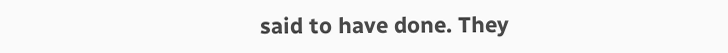said to have done. They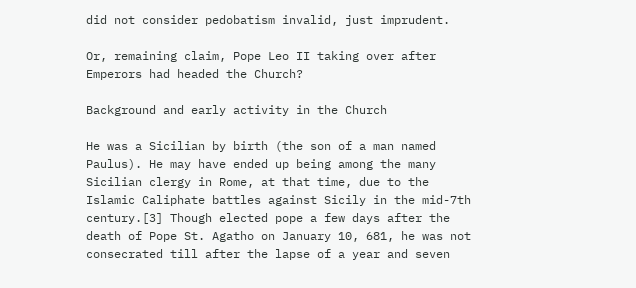did not consider pedobatism invalid, just imprudent.

Or, remaining claim, Pope Leo II taking over after Emperors had headed the Church?

Background and early activity in the Church

He was a Sicilian by birth (the son of a man named Paulus). He may have ended up being among the many Sicilian clergy in Rome, at that time, due to the Islamic Caliphate battles against Sicily in the mid-7th century.[3] Though elected pope a few days after the death of Pope St. Agatho on January 10, 681, he was not consecrated till after the lapse of a year and seven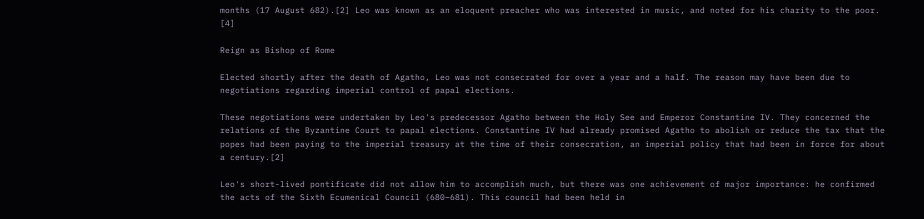months (17 August 682).[2] Leo was known as an eloquent preacher who was interested in music, and noted for his charity to the poor. [4]

Reign as Bishop of Rome

Elected shortly after the death of Agatho, Leo was not consecrated for over a year and a half. The reason may have been due to negotiations regarding imperial control of papal elections.

These negotiations were undertaken by Leo's predecessor Agatho between the Holy See and Emperor Constantine IV. They concerned the relations of the Byzantine Court to papal elections. Constantine IV had already promised Agatho to abolish or reduce the tax that the popes had been paying to the imperial treasury at the time of their consecration, an imperial policy that had been in force for about a century.[2]

Leo's short-lived pontificate did not allow him to accomplish much, but there was one achievement of major importance: he confirmed the acts of the Sixth Ecumenical Council (680–681). This council had been held in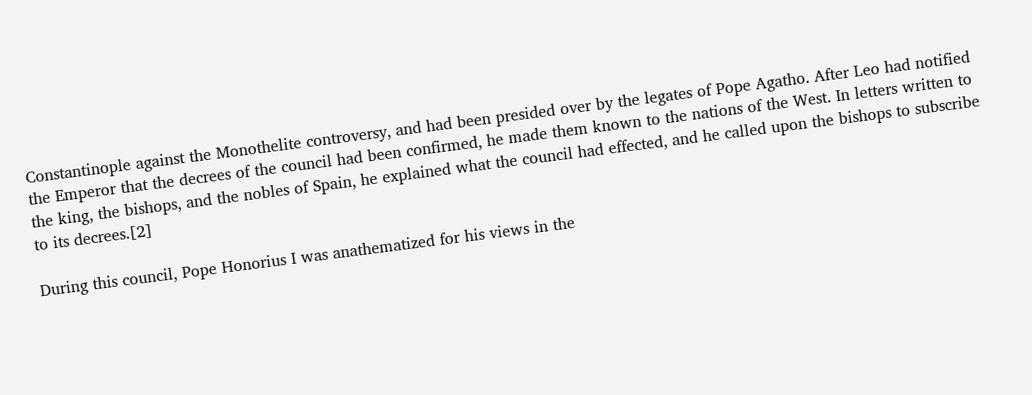Constantinople against the Monothelite controversy, and had been presided over by the legates of Pope Agatho. After Leo had notified the Emperor that the decrees of the council had been confirmed, he made them known to the nations of the West. In letters written to the king, the bishops, and the nobles of Spain, he explained what the council had effected, and he called upon the bishops to subscribe to its decrees.[2]

During this council, Pope Honorius I was anathematized for his views in the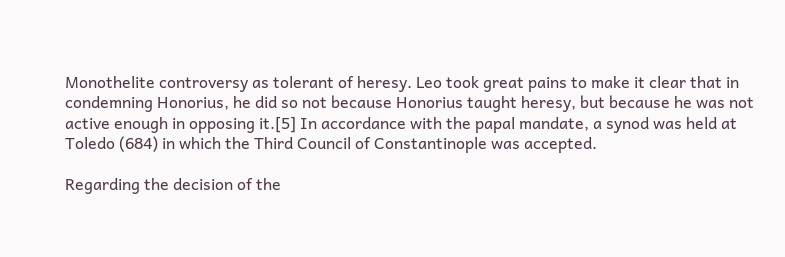Monothelite controversy as tolerant of heresy. Leo took great pains to make it clear that in condemning Honorius, he did so not because Honorius taught heresy, but because he was not active enough in opposing it.[5] In accordance with the papal mandate, a synod was held at Toledo (684) in which the Third Council of Constantinople was accepted.

Regarding the decision of the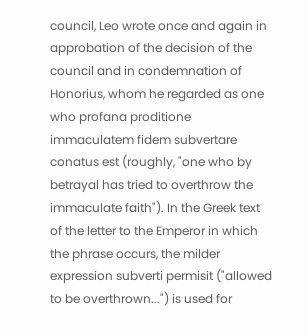council, Leo wrote once and again in approbation of the decision of the council and in condemnation of Honorius, whom he regarded as one who profana proditione immaculatem fidem subvertare conatus est (roughly, "one who by betrayal has tried to overthrow the immaculate faith"). In the Greek text of the letter to the Emperor in which the phrase occurs, the milder expression subverti permisit ("allowed to be overthrown...") is used for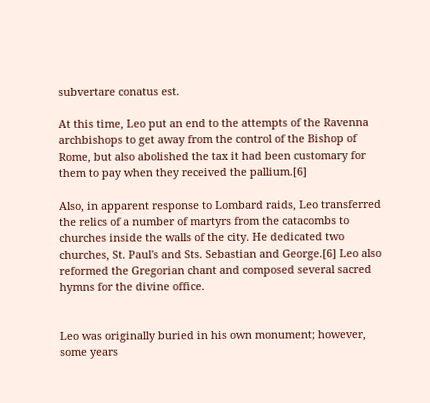subvertare conatus est.

At this time, Leo put an end to the attempts of the Ravenna archbishops to get away from the control of the Bishop of Rome, but also abolished the tax it had been customary for them to pay when they received the pallium.[6]

Also, in apparent response to Lombard raids, Leo transferred the relics of a number of martyrs from the catacombs to churches inside the walls of the city. He dedicated two churches, St. Paul's and Sts. Sebastian and George.[6] Leo also reformed the Gregorian chant and composed several sacred hymns for the divine office.


Leo was originally buried in his own monument; however, some years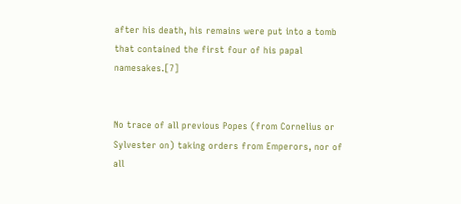after his death, his remains were put into a tomb that contained the first four of his papal namesakes.[7]


No trace of all previous Popes (from Cornelius or Sylvester on) taking orders from Emperors, nor of all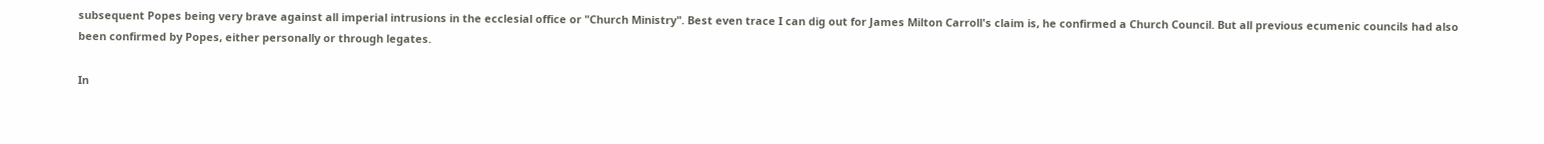subsequent Popes being very brave against all imperial intrusions in the ecclesial office or "Church Ministry". Best even trace I can dig out for James Milton Carroll's claim is, he confirmed a Church Council. But all previous ecumenic councils had also been confirmed by Popes, either personally or through legates.

In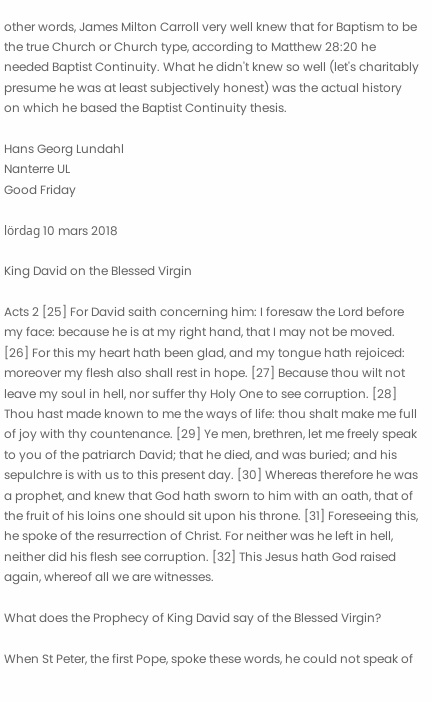other words, James Milton Carroll very well knew that for Baptism to be the true Church or Church type, according to Matthew 28:20 he needed Baptist Continuity. What he didn't knew so well (let's charitably presume he was at least subjectively honest) was the actual history on which he based the Baptist Continuity thesis.

Hans Georg Lundahl
Nanterre UL
Good Friday

lördag 10 mars 2018

King David on the Blessed Virgin

Acts 2 [25] For David saith concerning him: I foresaw the Lord before my face: because he is at my right hand, that I may not be moved. [26] For this my heart hath been glad, and my tongue hath rejoiced: moreover my flesh also shall rest in hope. [27] Because thou wilt not leave my soul in hell, nor suffer thy Holy One to see corruption. [28] Thou hast made known to me the ways of life: thou shalt make me full of joy with thy countenance. [29] Ye men, brethren, let me freely speak to you of the patriarch David; that he died, and was buried; and his sepulchre is with us to this present day. [30] Whereas therefore he was a prophet, and knew that God hath sworn to him with an oath, that of the fruit of his loins one should sit upon his throne. [31] Foreseeing this, he spoke of the resurrection of Christ. For neither was he left in hell, neither did his flesh see corruption. [32] This Jesus hath God raised again, whereof all we are witnesses.

What does the Prophecy of King David say of the Blessed Virgin?

When St Peter, the first Pope, spoke these words, he could not speak of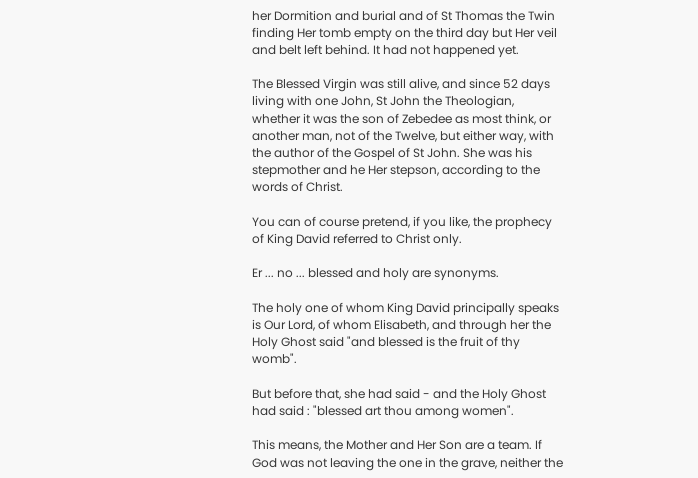her Dormition and burial and of St Thomas the Twin finding Her tomb empty on the third day but Her veil and belt left behind. It had not happened yet.

The Blessed Virgin was still alive, and since 52 days living with one John, St John the Theologian, whether it was the son of Zebedee as most think, or another man, not of the Twelve, but either way, with the author of the Gospel of St John. She was his stepmother and he Her stepson, according to the words of Christ.

You can of course pretend, if you like, the prophecy of King David referred to Christ only.

Er ... no ... blessed and holy are synonyms.

The holy one of whom King David principally speaks is Our Lord, of whom Elisabeth, and through her the Holy Ghost said "and blessed is the fruit of thy womb".

But before that, she had said - and the Holy Ghost had said : "blessed art thou among women".

This means, the Mother and Her Son are a team. If God was not leaving the one in the grave, neither the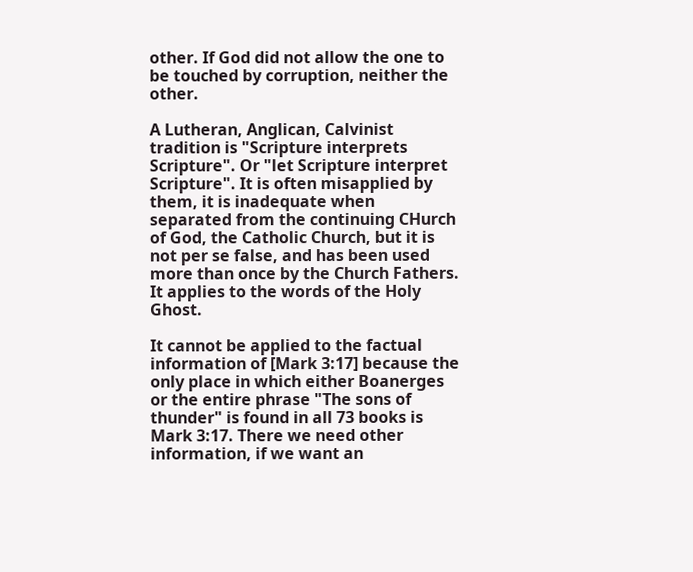other. If God did not allow the one to be touched by corruption, neither the other.

A Lutheran, Anglican, Calvinist tradition is "Scripture interprets Scripture". Or "let Scripture interpret Scripture". It is often misapplied by them, it is inadequate when separated from the continuing CHurch of God, the Catholic Church, but it is not per se false, and has been used more than once by the Church Fathers. It applies to the words of the Holy Ghost.

It cannot be applied to the factual information of [Mark 3:17] because the only place in which either Boanerges or the entire phrase "The sons of thunder" is found in all 73 books is Mark 3:17. There we need other information, if we want an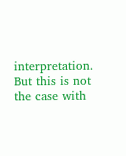interpretation. But this is not the case with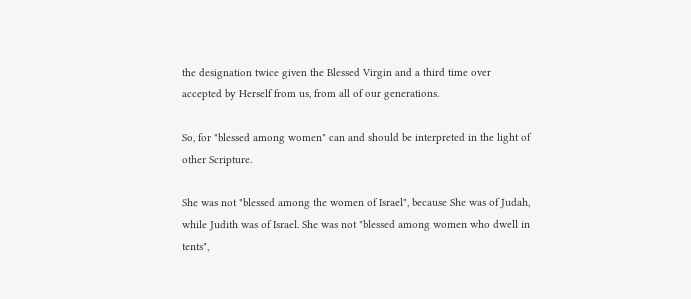the designation twice given the Blessed Virgin and a third time over accepted by Herself from us, from all of our generations.

So, for "blessed among women" can and should be interpreted in the light of other Scripture.

She was not "blessed among the women of Israel", because She was of Judah, while Judith was of Israel. She was not "blessed among women who dwell in tents",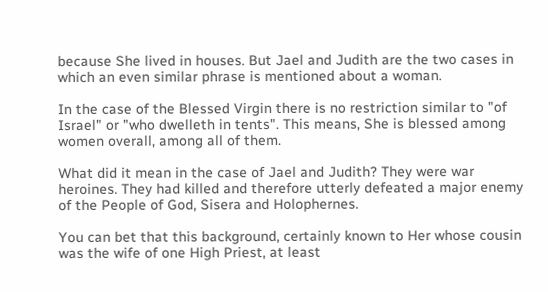because She lived in houses. But Jael and Judith are the two cases in which an even similar phrase is mentioned about a woman.

In the case of the Blessed Virgin there is no restriction similar to "of Israel" or "who dwelleth in tents". This means, She is blessed among women overall, among all of them.

What did it mean in the case of Jael and Judith? They were war heroines. They had killed and therefore utterly defeated a major enemy of the People of God, Sisera and Holophernes.

You can bet that this background, certainly known to Her whose cousin was the wife of one High Priest, at least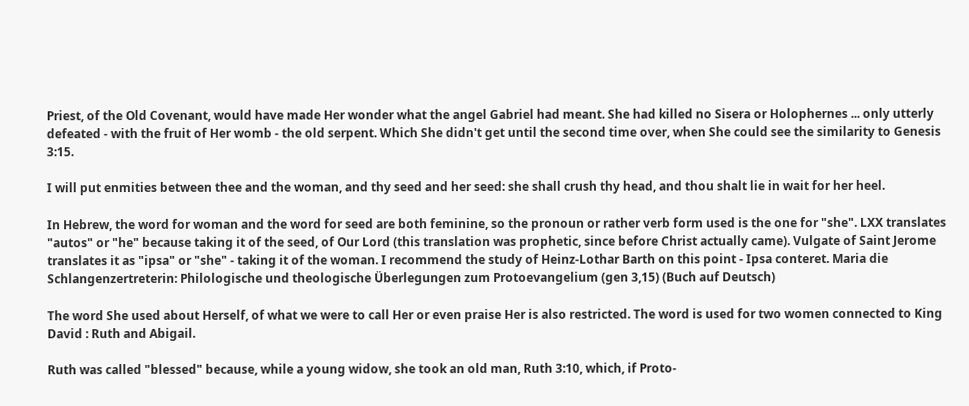Priest, of the Old Covenant, would have made Her wonder what the angel Gabriel had meant. She had killed no Sisera or Holophernes ... only utterly defeated - with the fruit of Her womb - the old serpent. Which She didn't get until the second time over, when She could see the similarity to Genesis 3:15.

I will put enmities between thee and the woman, and thy seed and her seed: she shall crush thy head, and thou shalt lie in wait for her heel.

In Hebrew, the word for woman and the word for seed are both feminine, so the pronoun or rather verb form used is the one for "she". LXX translates "autos" or "he" because taking it of the seed, of Our Lord (this translation was prophetic, since before Christ actually came). Vulgate of Saint Jerome translates it as "ipsa" or "she" - taking it of the woman. I recommend the study of Heinz-Lothar Barth on this point - Ipsa conteret. Maria die Schlangenzertreterin: Philologische und theologische Überlegungen zum Protoevangelium (gen 3,15) (Buch auf Deutsch)

The word She used about Herself, of what we were to call Her or even praise Her is also restricted. The word is used for two women connected to King David : Ruth and Abigail.

Ruth was called "blessed" because, while a young widow, she took an old man, Ruth 3:10, which, if Proto-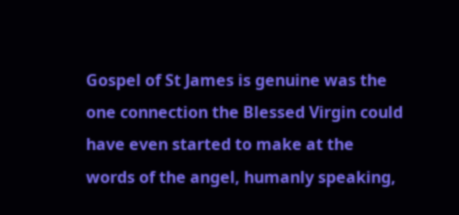Gospel of St James is genuine was the one connection the Blessed Virgin could have even started to make at the words of the angel, humanly speaking,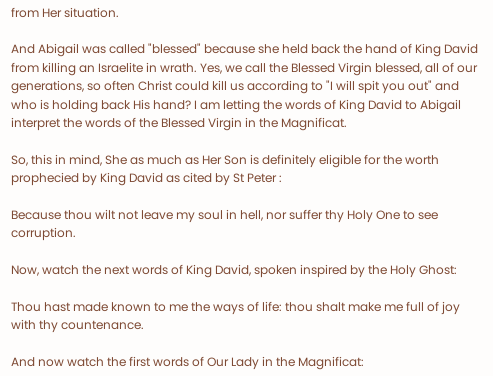from Her situation.

And Abigail was called "blessed" because she held back the hand of King David from killing an Israelite in wrath. Yes, we call the Blessed Virgin blessed, all of our generations, so often Christ could kill us according to "I will spit you out" and who is holding back His hand? I am letting the words of King David to Abigail interpret the words of the Blessed Virgin in the Magnificat.

So, this in mind, She as much as Her Son is definitely eligible for the worth prophecied by King David as cited by St Peter :

Because thou wilt not leave my soul in hell, nor suffer thy Holy One to see corruption.

Now, watch the next words of King David, spoken inspired by the Holy Ghost:

Thou hast made known to me the ways of life: thou shalt make me full of joy with thy countenance.

And now watch the first words of Our Lady in the Magnificat: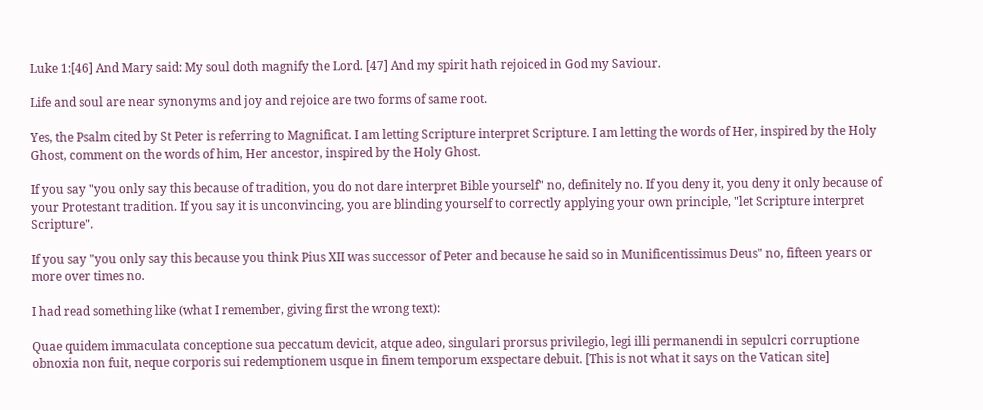Luke 1:[46] And Mary said: My soul doth magnify the Lord. [47] And my spirit hath rejoiced in God my Saviour.

Life and soul are near synonyms and joy and rejoice are two forms of same root.

Yes, the Psalm cited by St Peter is referring to Magnificat. I am letting Scripture interpret Scripture. I am letting the words of Her, inspired by the Holy Ghost, comment on the words of him, Her ancestor, inspired by the Holy Ghost.

If you say "you only say this because of tradition, you do not dare interpret Bible yourself" no, definitely no. If you deny it, you deny it only because of your Protestant tradition. If you say it is unconvincing, you are blinding yourself to correctly applying your own principle, "let Scripture interpret Scripture".

If you say "you only say this because you think Pius XII was successor of Peter and because he said so in Munificentissimus Deus" no, fifteen years or more over times no.

I had read something like (what I remember, giving first the wrong text):

Quae quidem immaculata conceptione sua peccatum devicit, atque adeo, singulari prorsus privilegio, legi illi permanendi in sepulcri corruptione obnoxia non fuit, neque corporis sui redemptionem usque in finem temporum exspectare debuit. [This is not what it says on the Vatican site]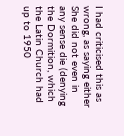I had criticised this as wrong, as saying either She did not even in any sense die (denying the Dormition, which the Latin Church had up to 1950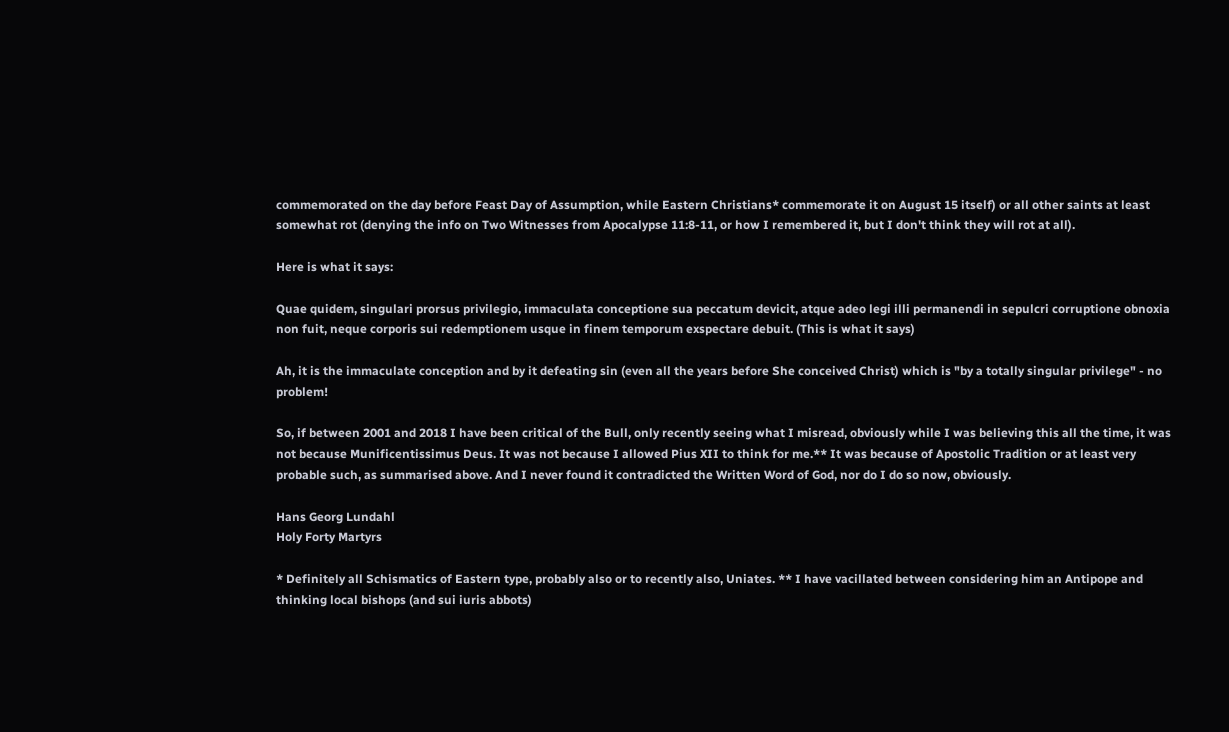commemorated on the day before Feast Day of Assumption, while Eastern Christians* commemorate it on August 15 itself) or all other saints at least somewhat rot (denying the info on Two Witnesses from Apocalypse 11:8-11, or how I remembered it, but I don't think they will rot at all).

Here is what it says:

Quae quidem, singulari prorsus privilegio, immaculata conceptione sua peccatum devicit, atque adeo legi illi permanendi in sepulcri corruptione obnoxia non fuit, neque corporis sui redemptionem usque in finem temporum exspectare debuit. (This is what it says)

Ah, it is the immaculate conception and by it defeating sin (even all the years before She conceived Christ) which is "by a totally singular privilege" - no problem!

So, if between 2001 and 2018 I have been critical of the Bull, only recently seeing what I misread, obviously while I was believing this all the time, it was not because Munificentissimus Deus. It was not because I allowed Pius XII to think for me.** It was because of Apostolic Tradition or at least very probable such, as summarised above. And I never found it contradicted the Written Word of God, nor do I do so now, obviously.

Hans Georg Lundahl
Holy Forty Martyrs

* Definitely all Schismatics of Eastern type, probably also or to recently also, Uniates. ** I have vacillated between considering him an Antipope and thinking local bishops (and sui iuris abbots)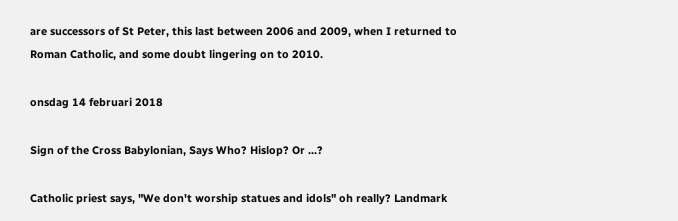are successors of St Peter, this last between 2006 and 2009, when I returned to Roman Catholic, and some doubt lingering on to 2010.

onsdag 14 februari 2018

Sign of the Cross Babylonian, Says Who? Hislop? Or ...?

Catholic priest says, "We don't worship statues and idols" oh really? Landmark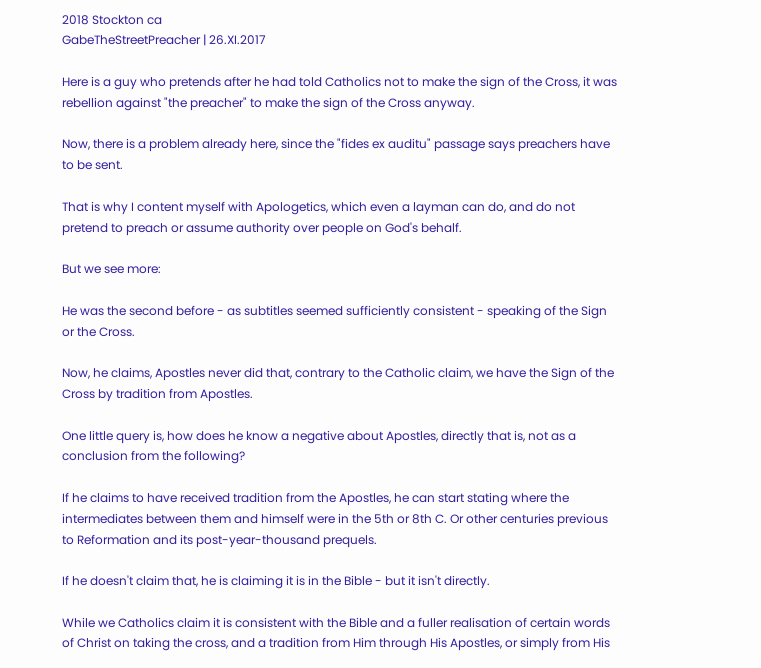2018 Stockton ca
GabeTheStreetPreacher | 26.XI.2017

Here is a guy who pretends after he had told Catholics not to make the sign of the Cross, it was rebellion against "the preacher" to make the sign of the Cross anyway.

Now, there is a problem already here, since the "fides ex auditu" passage says preachers have to be sent.

That is why I content myself with Apologetics, which even a layman can do, and do not pretend to preach or assume authority over people on God's behalf.

But we see more:

He was the second before - as subtitles seemed sufficiently consistent - speaking of the Sign or the Cross.

Now, he claims, Apostles never did that, contrary to the Catholic claim, we have the Sign of the Cross by tradition from Apostles.

One little query is, how does he know a negative about Apostles, directly that is, not as a conclusion from the following?

If he claims to have received tradition from the Apostles, he can start stating where the intermediates between them and himself were in the 5th or 8th C. Or other centuries previous to Reformation and its post-year-thousand prequels.

If he doesn't claim that, he is claiming it is in the Bible - but it isn't directly.

While we Catholics claim it is consistent with the Bible and a fuller realisation of certain words of Christ on taking the cross, and a tradition from Him through His Apostles, or simply from His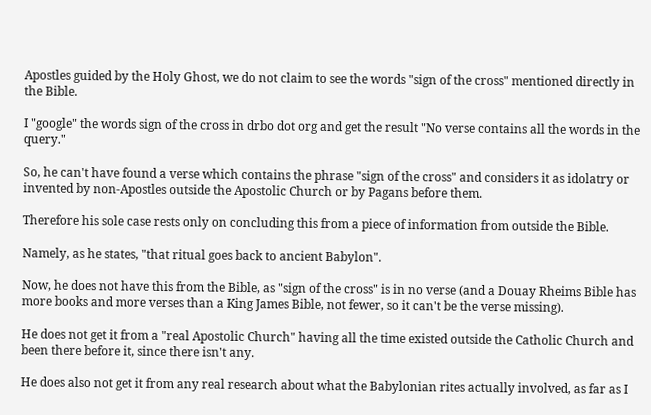Apostles guided by the Holy Ghost, we do not claim to see the words "sign of the cross" mentioned directly in the Bible.

I "google" the words sign of the cross in drbo dot org and get the result "No verse contains all the words in the query."

So, he can't have found a verse which contains the phrase "sign of the cross" and considers it as idolatry or invented by non-Apostles outside the Apostolic Church or by Pagans before them.

Therefore his sole case rests only on concluding this from a piece of information from outside the Bible.

Namely, as he states, "that ritual goes back to ancient Babylon".

Now, he does not have this from the Bible, as "sign of the cross" is in no verse (and a Douay Rheims Bible has more books and more verses than a King James Bible, not fewer, so it can't be the verse missing).

He does not get it from a "real Apostolic Church" having all the time existed outside the Catholic Church and been there before it, since there isn't any.

He does also not get it from any real research about what the Babylonian rites actually involved, as far as I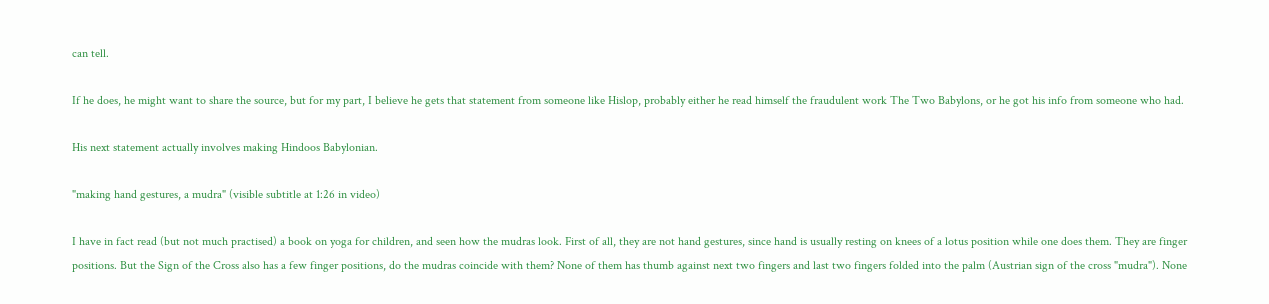can tell.

If he does, he might want to share the source, but for my part, I believe he gets that statement from someone like Hislop, probably either he read himself the fraudulent work The Two Babylons, or he got his info from someone who had.

His next statement actually involves making Hindoos Babylonian.

"making hand gestures, a mudra" (visible subtitle at 1:26 in video)

I have in fact read (but not much practised) a book on yoga for children, and seen how the mudras look. First of all, they are not hand gestures, since hand is usually resting on knees of a lotus position while one does them. They are finger positions. But the Sign of the Cross also has a few finger positions, do the mudras coincide with them? None of them has thumb against next two fingers and last two fingers folded into the palm (Austrian sign of the cross "mudra"). None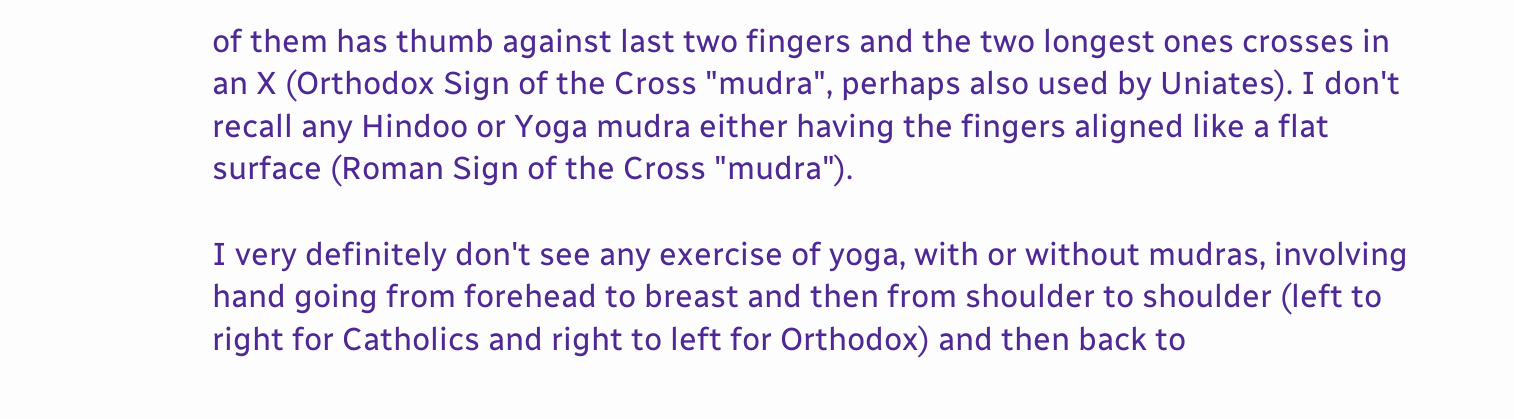of them has thumb against last two fingers and the two longest ones crosses in an X (Orthodox Sign of the Cross "mudra", perhaps also used by Uniates). I don't recall any Hindoo or Yoga mudra either having the fingers aligned like a flat surface (Roman Sign of the Cross "mudra").

I very definitely don't see any exercise of yoga, with or without mudras, involving hand going from forehead to breast and then from shoulder to shoulder (left to right for Catholics and right to left for Orthodox) and then back to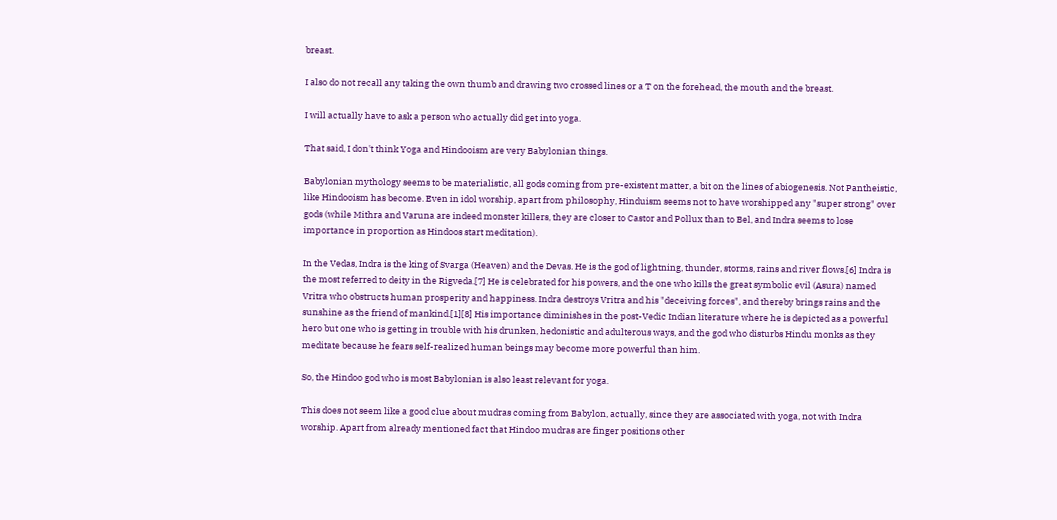breast.

I also do not recall any taking the own thumb and drawing two crossed lines or a T on the forehead, the mouth and the breast.

I will actually have to ask a person who actually did get into yoga.

That said, I don't think Yoga and Hindooism are very Babylonian things.

Babylonian mythology seems to be materialistic, all gods coming from pre-existent matter, a bit on the lines of abiogenesis. Not Pantheistic, like Hindooism has become. Even in idol worship, apart from philosophy, Hinduism seems not to have worshipped any "super strong" over gods (while Mithra and Varuna are indeed monster killers, they are closer to Castor and Pollux than to Bel, and Indra seems to lose importance in proportion as Hindoos start meditation).

In the Vedas, Indra is the king of Svarga (Heaven) and the Devas. He is the god of lightning, thunder, storms, rains and river flows.[6] Indra is the most referred to deity in the Rigveda.[7] He is celebrated for his powers, and the one who kills the great symbolic evil (Asura) named Vritra who obstructs human prosperity and happiness. Indra destroys Vritra and his "deceiving forces", and thereby brings rains and the sunshine as the friend of mankind.[1][8] His importance diminishes in the post-Vedic Indian literature where he is depicted as a powerful hero but one who is getting in trouble with his drunken, hedonistic and adulterous ways, and the god who disturbs Hindu monks as they meditate because he fears self-realized human beings may become more powerful than him.

So, the Hindoo god who is most Babylonian is also least relevant for yoga.

This does not seem like a good clue about mudras coming from Babylon, actually, since they are associated with yoga, not with Indra worship. Apart from already mentioned fact that Hindoo mudras are finger positions other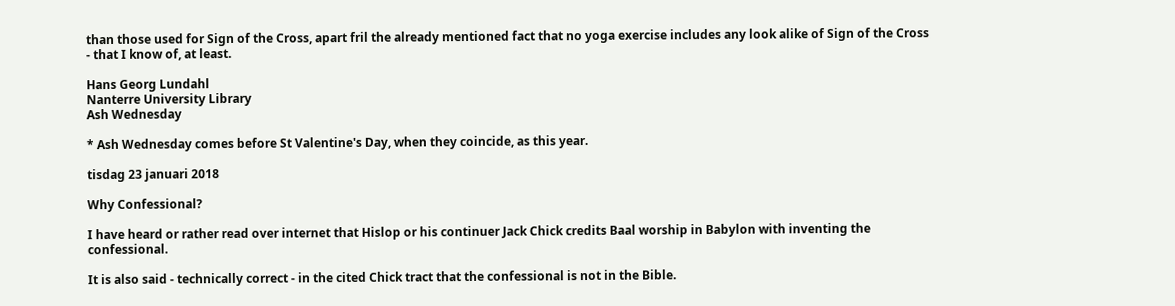than those used for Sign of the Cross, apart fril the already mentioned fact that no yoga exercise includes any look alike of Sign of the Cross - that I know of, at least.

Hans Georg Lundahl
Nanterre University Library
Ash Wednesday

* Ash Wednesday comes before St Valentine's Day, when they coincide, as this year.

tisdag 23 januari 2018

Why Confessional?

I have heard or rather read over internet that Hislop or his continuer Jack Chick credits Baal worship in Babylon with inventing the confessional.

It is also said - technically correct - in the cited Chick tract that the confessional is not in the Bible.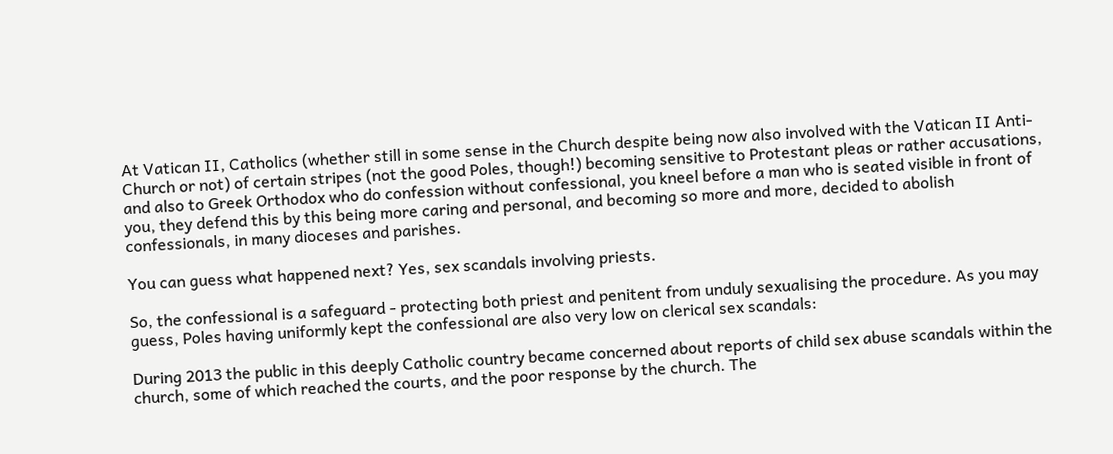At Vatican II, Catholics (whether still in some sense in the Church despite being now also involved with the Vatican II Anti-Church or not) of certain stripes (not the good Poles, though!) becoming sensitive to Protestant pleas or rather accusations, and also to Greek Orthodox who do confession without confessional, you kneel before a man who is seated visible in front of you, they defend this by this being more caring and personal, and becoming so more and more, decided to abolish confessionals, in many dioceses and parishes.

You can guess what happened next? Yes, sex scandals involving priests.

So, the confessional is a safeguard - protecting both priest and penitent from unduly sexualising the procedure. As you may guess, Poles having uniformly kept the confessional are also very low on clerical sex scandals:

During 2013 the public in this deeply Catholic country became concerned about reports of child sex abuse scandals within the church, some of which reached the courts, and the poor response by the church. The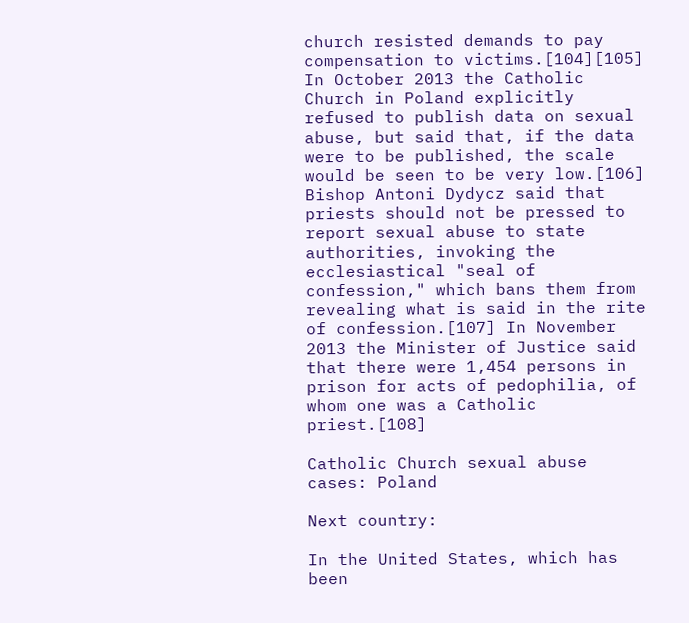church resisted demands to pay compensation to victims.[104][105] In October 2013 the Catholic Church in Poland explicitly refused to publish data on sexual abuse, but said that, if the data were to be published, the scale would be seen to be very low.[106] Bishop Antoni Dydycz said that priests should not be pressed to report sexual abuse to state authorities, invoking the ecclesiastical "seal of confession," which bans them from revealing what is said in the rite of confession.[107] In November 2013 the Minister of Justice said that there were 1,454 persons in prison for acts of pedophilia, of whom one was a Catholic priest.[108]

Catholic Church sexual abuse cases: Poland

Next country:

In the United States, which has been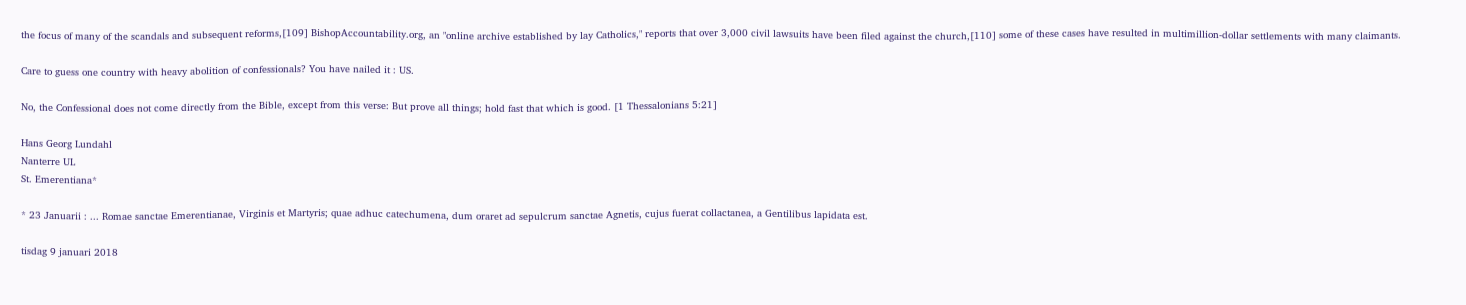the focus of many of the scandals and subsequent reforms,[109] BishopAccountability.org, an "online archive established by lay Catholics," reports that over 3,000 civil lawsuits have been filed against the church,[110] some of these cases have resulted in multimillion-dollar settlements with many claimants.

Care to guess one country with heavy abolition of confessionals? You have nailed it : US.

No, the Confessional does not come directly from the Bible, except from this verse: But prove all things; hold fast that which is good. [1 Thessalonians 5:21]

Hans Georg Lundahl
Nanterre UL
St. Emerentiana*

* 23 Januarii : ... Romae sanctae Emerentianae, Virginis et Martyris; quae adhuc catechumena, dum oraret ad sepulcrum sanctae Agnetis, cujus fuerat collactanea, a Gentilibus lapidata est.

tisdag 9 januari 2018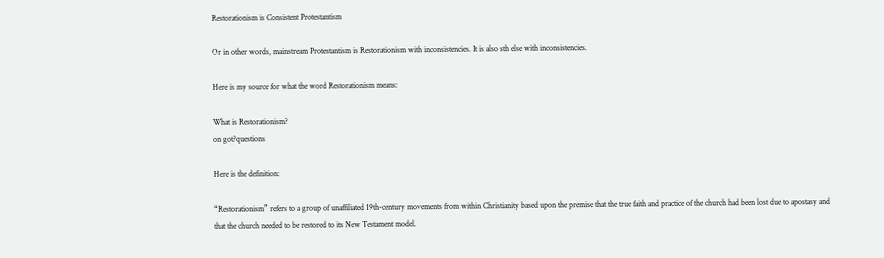Restorationism is Consistent Protestantism

Or in other words, mainstream Protestantism is Restorationism with inconsistencies. It is also sth else with inconsistencies.

Here is my source for what the word Restorationism means:

What is Restorationism?
on got?questions

Here is the definition:

“Restorationism” refers to a group of unaffiliated 19th-century movements from within Christianity based upon the premise that the true faith and practice of the church had been lost due to apostasy and that the church needed to be restored to its New Testament model.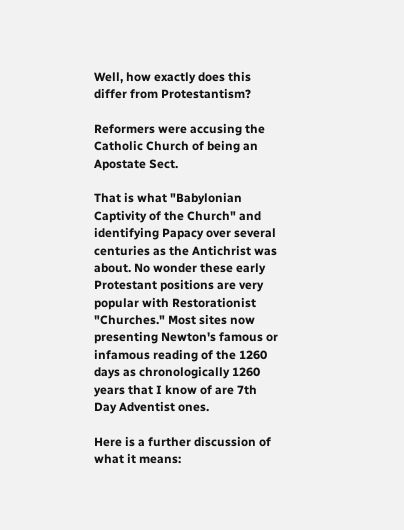Well, how exactly does this differ from Protestantism?

Reformers were accusing the Catholic Church of being an Apostate Sect.

That is what "Babylonian Captivity of the Church" and identifying Papacy over several centuries as the Antichrist was about. No wonder these early Protestant positions are very popular with Restorationist "Churches." Most sites now presenting Newton's famous or infamous reading of the 1260 days as chronologically 1260 years that I know of are 7th Day Adventist ones.

Here is a further discussion of what it means: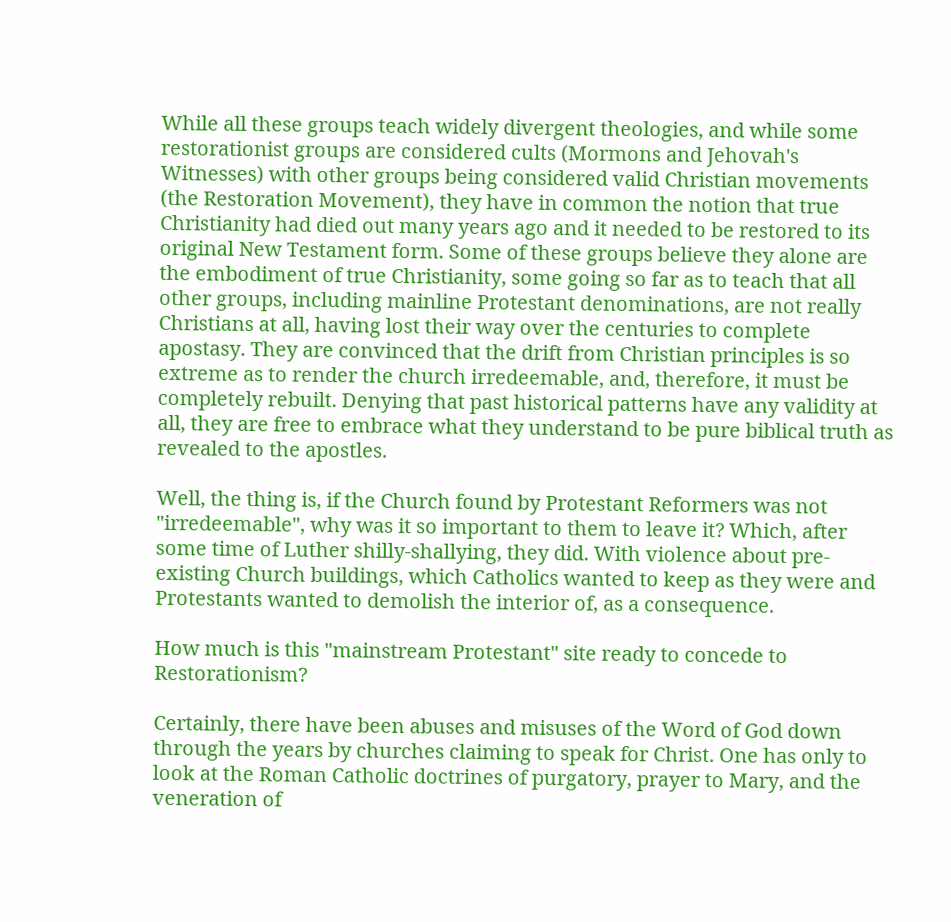While all these groups teach widely divergent theologies, and while some restorationist groups are considered cults (Mormons and Jehovah's Witnesses) with other groups being considered valid Christian movements (the Restoration Movement), they have in common the notion that true Christianity had died out many years ago and it needed to be restored to its original New Testament form. Some of these groups believe they alone are the embodiment of true Christianity, some going so far as to teach that all other groups, including mainline Protestant denominations, are not really Christians at all, having lost their way over the centuries to complete apostasy. They are convinced that the drift from Christian principles is so extreme as to render the church irredeemable, and, therefore, it must be completely rebuilt. Denying that past historical patterns have any validity at all, they are free to embrace what they understand to be pure biblical truth as revealed to the apostles.

Well, the thing is, if the Church found by Protestant Reformers was not "irredeemable", why was it so important to them to leave it? Which, after some time of Luther shilly-shallying, they did. With violence about pre-existing Church buildings, which Catholics wanted to keep as they were and Protestants wanted to demolish the interior of, as a consequence.

How much is this "mainstream Protestant" site ready to concede to Restorationism?

Certainly, there have been abuses and misuses of the Word of God down through the years by churches claiming to speak for Christ. One has only to look at the Roman Catholic doctrines of purgatory, prayer to Mary, and the veneration of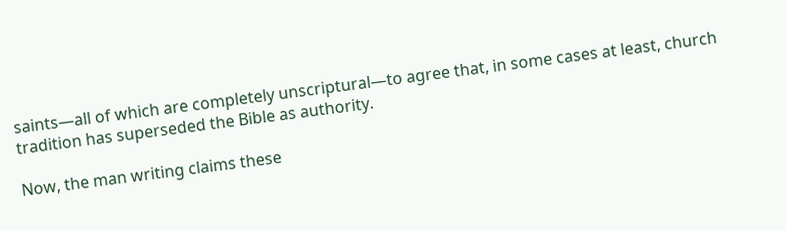saints—all of which are completely unscriptural—to agree that, in some cases at least, church tradition has superseded the Bible as authority.

Now, the man writing claims these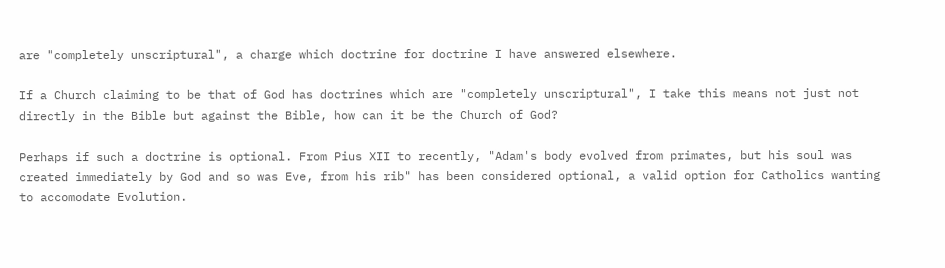are "completely unscriptural", a charge which doctrine for doctrine I have answered elsewhere.

If a Church claiming to be that of God has doctrines which are "completely unscriptural", I take this means not just not directly in the Bible but against the Bible, how can it be the Church of God?

Perhaps if such a doctrine is optional. From Pius XII to recently, "Adam's body evolved from primates, but his soul was created immediately by God and so was Eve, from his rib" has been considered optional, a valid option for Catholics wanting to accomodate Evolution.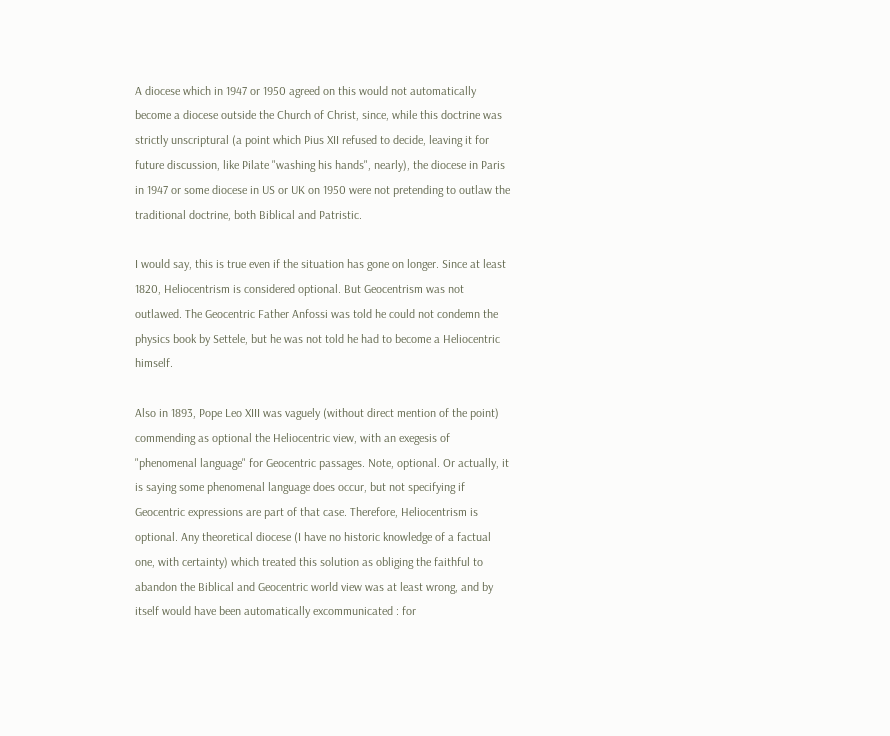A diocese which in 1947 or 1950 agreed on this would not automatically become a diocese outside the Church of Christ, since, while this doctrine was strictly unscriptural (a point which Pius XII refused to decide, leaving it for future discussion, like Pilate "washing his hands", nearly), the diocese in Paris in 1947 or some diocese in US or UK on 1950 were not pretending to outlaw the traditional doctrine, both Biblical and Patristic.

I would say, this is true even if the situation has gone on longer. Since at least 1820, Heliocentrism is considered optional. But Geocentrism was not outlawed. The Geocentric Father Anfossi was told he could not condemn the physics book by Settele, but he was not told he had to become a Heliocentric himself.

Also in 1893, Pope Leo XIII was vaguely (without direct mention of the point) commending as optional the Heliocentric view, with an exegesis of "phenomenal language" for Geocentric passages. Note, optional. Or actually, it is saying some phenomenal language does occur, but not specifying if Geocentric expressions are part of that case. Therefore, Heliocentrism is optional. Any theoretical diocese (I have no historic knowledge of a factual one, with certainty) which treated this solution as obliging the faithful to abandon the Biblical and Geocentric world view was at least wrong, and by itself would have been automatically excommunicated : for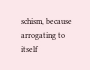schism, because arrogating to itself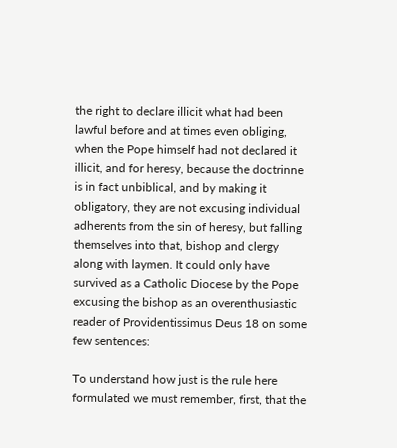the right to declare illicit what had been lawful before and at times even obliging, when the Pope himself had not declared it illicit, and for heresy, because the doctrinne is in fact unbiblical, and by making it obligatory, they are not excusing individual adherents from the sin of heresy, but falling themselves into that, bishop and clergy along with laymen. It could only have survived as a Catholic Diocese by the Pope excusing the bishop as an overenthusiastic reader of Providentissimus Deus 18 on some few sentences:

To understand how just is the rule here formulated we must remember, first, that the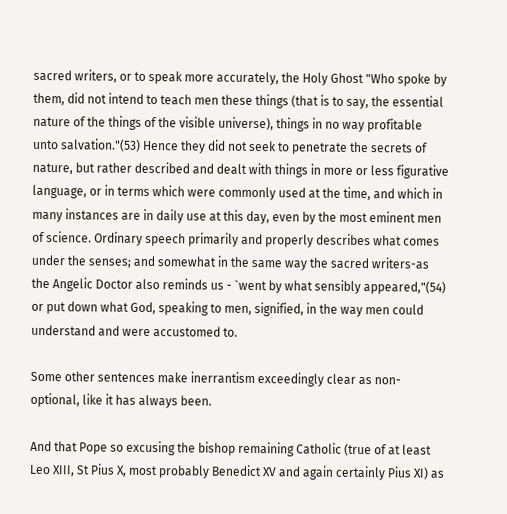sacred writers, or to speak more accurately, the Holy Ghost "Who spoke by them, did not intend to teach men these things (that is to say, the essential nature of the things of the visible universe), things in no way profitable unto salvation."(53) Hence they did not seek to penetrate the secrets of nature, but rather described and dealt with things in more or less figurative language, or in terms which were commonly used at the time, and which in many instances are in daily use at this day, even by the most eminent men of science. Ordinary speech primarily and properly describes what comes under the senses; and somewhat in the same way the sacred writers-as the Angelic Doctor also reminds us - `went by what sensibly appeared,"(54) or put down what God, speaking to men, signified, in the way men could understand and were accustomed to.

Some other sentences make inerrantism exceedingly clear as non-optional, like it has always been.

And that Pope so excusing the bishop remaining Catholic (true of at least Leo XIII, St Pius X, most probably Benedict XV and again certainly Pius XI) as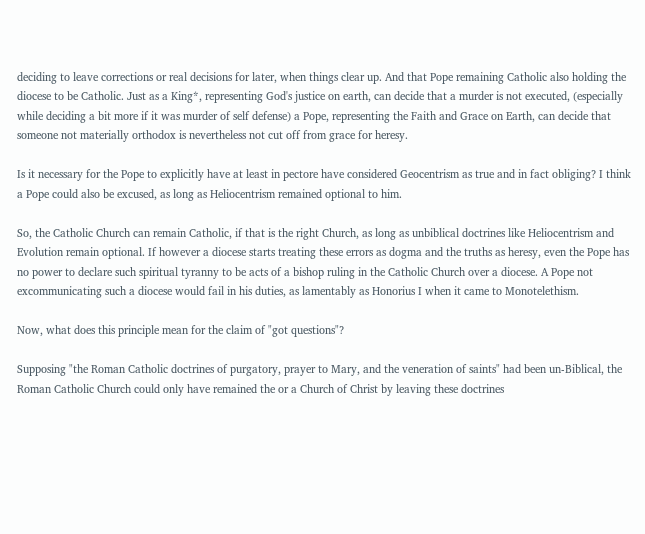deciding to leave corrections or real decisions for later, when things clear up. And that Pope remaining Catholic also holding the diocese to be Catholic. Just as a King*, representing God's justice on earth, can decide that a murder is not executed, (especially while deciding a bit more if it was murder of self defense) a Pope, representing the Faith and Grace on Earth, can decide that someone not materially orthodox is nevertheless not cut off from grace for heresy.

Is it necessary for the Pope to explicitly have at least in pectore have considered Geocentrism as true and in fact obliging? I think a Pope could also be excused, as long as Heliocentrism remained optional to him.

So, the Catholic Church can remain Catholic, if that is the right Church, as long as unbiblical doctrines like Heliocentrism and Evolution remain optional. If however a diocese starts treating these errors as dogma and the truths as heresy, even the Pope has no power to declare such spiritual tyranny to be acts of a bishop ruling in the Catholic Church over a diocese. A Pope not excommunicating such a diocese would fail in his duties, as lamentably as Honorius I when it came to Monotelethism.

Now, what does this principle mean for the claim of "got questions"?

Supposing "the Roman Catholic doctrines of purgatory, prayer to Mary, and the veneration of saints" had been un-Biblical, the Roman Catholic Church could only have remained the or a Church of Christ by leaving these doctrines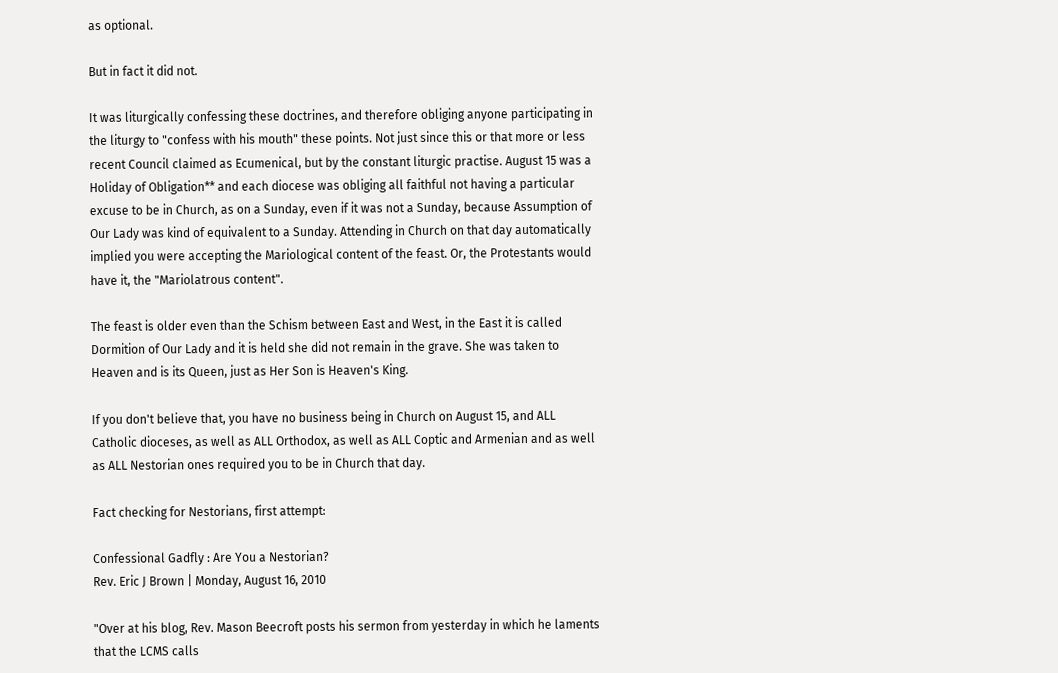as optional.

But in fact it did not.

It was liturgically confessing these doctrines, and therefore obliging anyone participating in the liturgy to "confess with his mouth" these points. Not just since this or that more or less recent Council claimed as Ecumenical, but by the constant liturgic practise. August 15 was a Holiday of Obligation** and each diocese was obliging all faithful not having a particular excuse to be in Church, as on a Sunday, even if it was not a Sunday, because Assumption of Our Lady was kind of equivalent to a Sunday. Attending in Church on that day automatically implied you were accepting the Mariological content of the feast. Or, the Protestants would have it, the "Mariolatrous content".

The feast is older even than the Schism between East and West, in the East it is called Dormition of Our Lady and it is held she did not remain in the grave. She was taken to Heaven and is its Queen, just as Her Son is Heaven's King.

If you don't believe that, you have no business being in Church on August 15, and ALL Catholic dioceses, as well as ALL Orthodox, as well as ALL Coptic and Armenian and as well as ALL Nestorian ones required you to be in Church that day.

Fact checking for Nestorians, first attempt:

Confessional Gadfly : Are You a Nestorian?
Rev. Eric J Brown | Monday, August 16, 2010

"Over at his blog, Rev. Mason Beecroft posts his sermon from yesterday in which he laments that the LCMS calls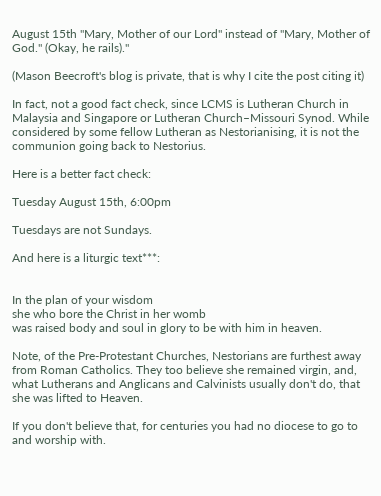August 15th "Mary, Mother of our Lord" instead of "Mary, Mother of God." (Okay, he rails)."

(Mason Beecroft's blog is private, that is why I cite the post citing it)

In fact, not a good fact check, since LCMS is Lutheran Church in Malaysia and Singapore or Lutheran Church–Missouri Synod. While considered by some fellow Lutheran as Nestorianising, it is not the communion going back to Nestorius.

Here is a better fact check:

Tuesday August 15th, 6:00pm

Tuesdays are not Sundays.

And here is a liturgic text***:


In the plan of your wisdom
she who bore the Christ in her womb
was raised body and soul in glory to be with him in heaven.

Note, of the Pre-Protestant Churches, Nestorians are furthest away from Roman Catholics. They too believe she remained virgin, and, what Lutherans and Anglicans and Calvinists usually don't do, that she was lifted to Heaven.

If you don't believe that, for centuries you had no diocese to go to and worship with.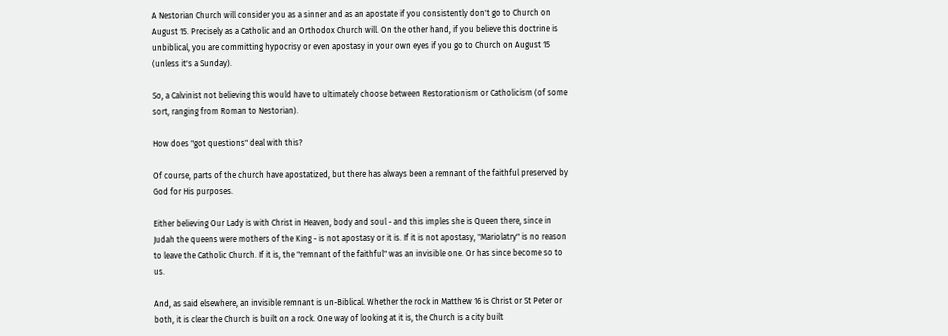A Nestorian Church will consider you as a sinner and as an apostate if you consistently don't go to Church on August 15. Precisely as a Catholic and an Orthodox Church will. On the other hand, if you believe this doctrine is unbiblical, you are committing hypocrisy or even apostasy in your own eyes if you go to Church on August 15 (unless it's a Sunday).

So, a Calvinist not believing this would have to ultimately choose between Restorationism or Catholicism (of some sort, ranging from Roman to Nestorian).

How does "got questions" deal with this?

Of course, parts of the church have apostatized, but there has always been a remnant of the faithful preserved by God for His purposes.

Either believing Our Lady is with Christ in Heaven, body and soul - and this imples she is Queen there, since in Judah the queens were mothers of the King - is not apostasy or it is. If it is not apostasy, "Mariolatry" is no reason to leave the Catholic Church. If it is, the "remnant of the faithful" was an invisible one. Or has since become so to us.

And, as said elsewhere, an invisible remnant is un-Biblical. Whether the rock in Matthew 16 is Christ or St Peter or both, it is clear the Church is built on a rock. One way of looking at it is, the Church is a city built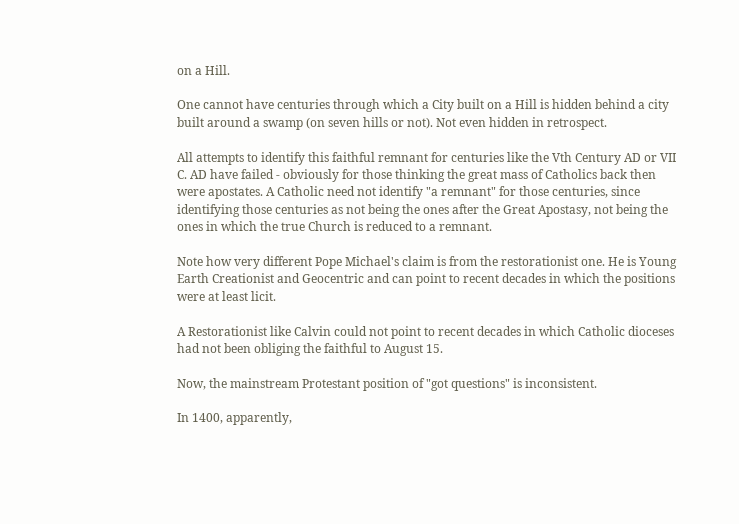on a Hill.

One cannot have centuries through which a City built on a Hill is hidden behind a city built around a swamp (on seven hills or not). Not even hidden in retrospect.

All attempts to identify this faithful remnant for centuries like the Vth Century AD or VII C. AD have failed - obviously for those thinking the great mass of Catholics back then were apostates. A Catholic need not identify "a remnant" for those centuries, since identifying those centuries as not being the ones after the Great Apostasy, not being the ones in which the true Church is reduced to a remnant.

Note how very different Pope Michael's claim is from the restorationist one. He is Young Earth Creationist and Geocentric and can point to recent decades in which the positions were at least licit.

A Restorationist like Calvin could not point to recent decades in which Catholic dioceses had not been obliging the faithful to August 15.

Now, the mainstream Protestant position of "got questions" is inconsistent.

In 1400, apparently,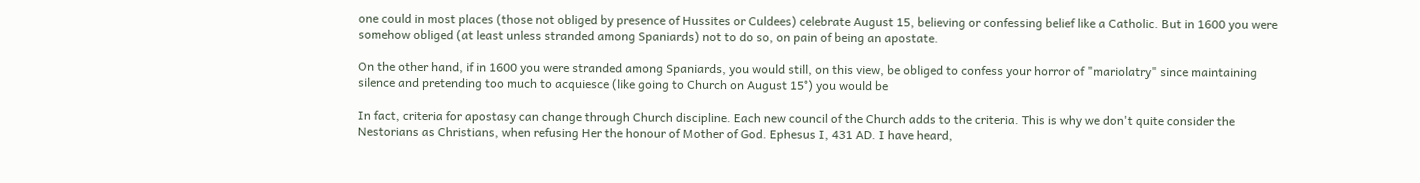one could in most places (those not obliged by presence of Hussites or Culdees) celebrate August 15, believing or confessing belief like a Catholic. But in 1600 you were somehow obliged (at least unless stranded among Spaniards) not to do so, on pain of being an apostate.

On the other hand, if in 1600 you were stranded among Spaniards, you would still, on this view, be obliged to confess your horror of "mariolatry" since maintaining silence and pretending too much to acquiesce (like going to Church on August 15°) you would be

In fact, criteria for apostasy can change through Church discipline. Each new council of the Church adds to the criteria. This is why we don't quite consider the Nestorians as Christians, when refusing Her the honour of Mother of God. Ephesus I, 431 AD. I have heard,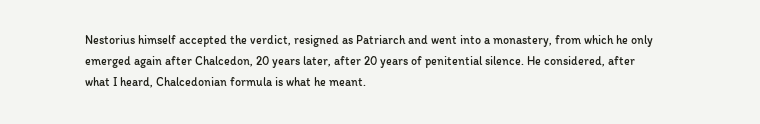Nestorius himself accepted the verdict, resigned as Patriarch and went into a monastery, from which he only emerged again after Chalcedon, 20 years later, after 20 years of penitential silence. He considered, after what I heard, Chalcedonian formula is what he meant.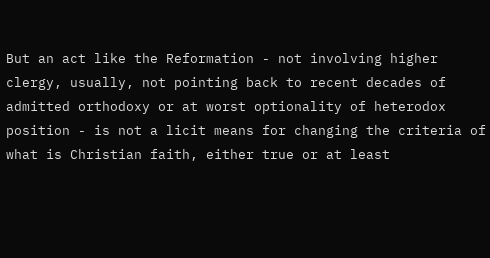But an act like the Reformation - not involving higher clergy, usually, not pointing back to recent decades of admitted orthodoxy or at worst optionality of heterodox position - is not a licit means for changing the criteria of what is Christian faith, either true or at least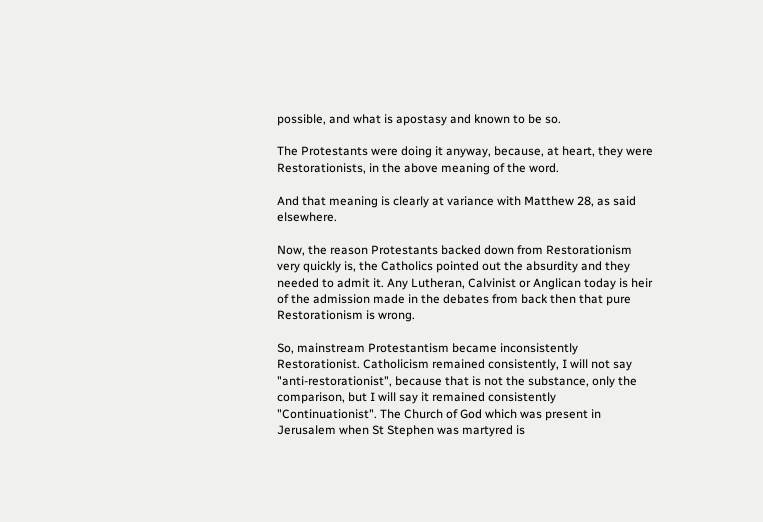possible, and what is apostasy and known to be so.

The Protestants were doing it anyway, because, at heart, they were Restorationists, in the above meaning of the word.

And that meaning is clearly at variance with Matthew 28, as said elsewhere.

Now, the reason Protestants backed down from Restorationism very quickly is, the Catholics pointed out the absurdity and they needed to admit it. Any Lutheran, Calvinist or Anglican today is heir of the admission made in the debates from back then that pure Restorationism is wrong.

So, mainstream Protestantism became inconsistently Restorationist. Catholicism remained consistently, I will not say "anti-restorationist", because that is not the substance, only the comparison, but I will say it remained consistently "Continuationist". The Church of God which was present in Jerusalem when St Stephen was martyred is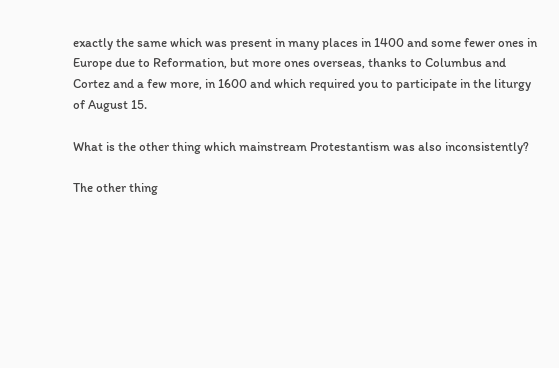exactly the same which was present in many places in 1400 and some fewer ones in Europe due to Reformation, but more ones overseas, thanks to Columbus and Cortez and a few more, in 1600 and which required you to participate in the liturgy of August 15.

What is the other thing which mainstream Protestantism was also inconsistently?

The other thing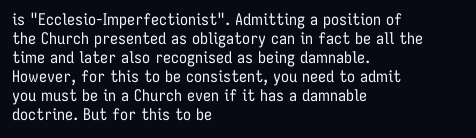is "Ecclesio-Imperfectionist". Admitting a position of the Church presented as obligatory can in fact be all the time and later also recognised as being damnable. However, for this to be consistent, you need to admit you must be in a Church even if it has a damnable doctrine. But for this to be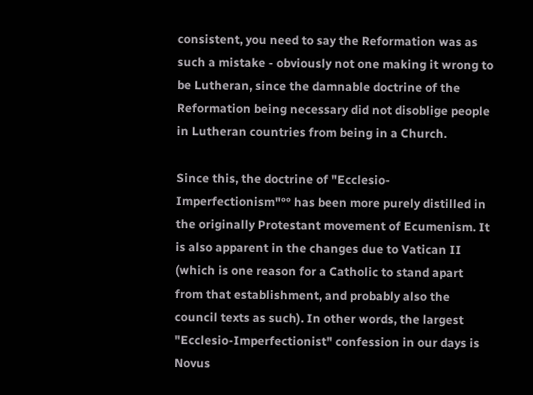consistent, you need to say the Reformation was as such a mistake - obviously not one making it wrong to be Lutheran, since the damnable doctrine of the Reformation being necessary did not disoblige people in Lutheran countries from being in a Church.

Since this, the doctrine of "Ecclesio-Imperfectionism"°° has been more purely distilled in the originally Protestant movement of Ecumenism. It is also apparent in the changes due to Vatican II (which is one reason for a Catholic to stand apart from that establishment, and probably also the council texts as such). In other words, the largest "Ecclesio-Imperfectionist" confession in our days is Novus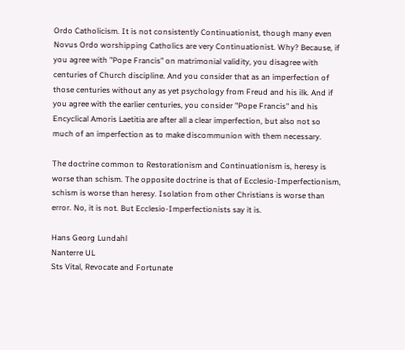Ordo Catholicism. It is not consistently Continuationist, though many even Novus Ordo worshipping Catholics are very Continuationist. Why? Because, if you agree with "Pope Francis" on matrimonial validity, you disagree with centuries of Church discipline. And you consider that as an imperfection of those centuries without any as yet psychology from Freud and his ilk. And if you agree with the earlier centuries, you consider "Pope Francis" and his Encyclical Amoris Laetitia are after all a clear imperfection, but also not so much of an imperfection as to make discommunion with them necessary.

The doctrine common to Restorationism and Continuationism is, heresy is worse than schism. The opposite doctrine is that of Ecclesio-Imperfectionism, schism is worse than heresy. Isolation from other Christians is worse than error. No, it is not. But Ecclesio-Imperfectionists say it is.

Hans Georg Lundahl
Nanterre UL
Sts Vital, Revocate and Fortunate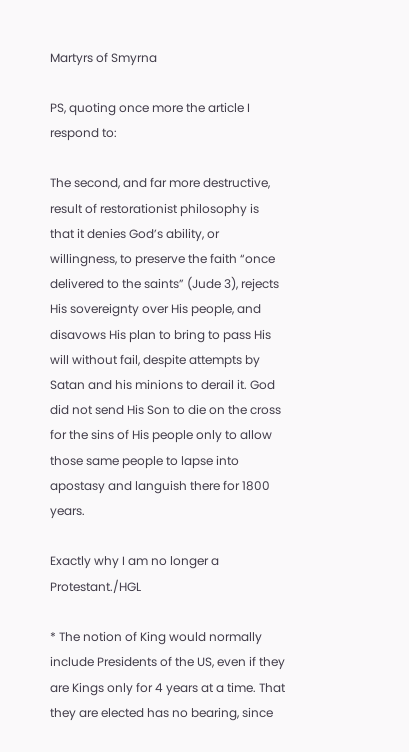Martyrs of Smyrna

PS, quoting once more the article I respond to:

The second, and far more destructive, result of restorationist philosophy is that it denies God’s ability, or willingness, to preserve the faith “once delivered to the saints” (Jude 3), rejects His sovereignty over His people, and disavows His plan to bring to pass His will without fail, despite attempts by Satan and his minions to derail it. God did not send His Son to die on the cross for the sins of His people only to allow those same people to lapse into apostasy and languish there for 1800 years.

Exactly why I am no longer a Protestant./HGL

* The notion of King would normally include Presidents of the US, even if they are Kings only for 4 years at a time. That they are elected has no bearing, since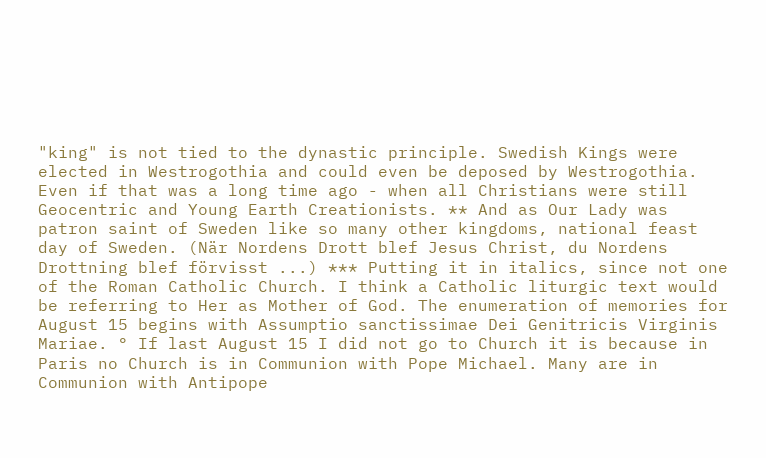"king" is not tied to the dynastic principle. Swedish Kings were elected in Westrogothia and could even be deposed by Westrogothia. Even if that was a long time ago - when all Christians were still Geocentric and Young Earth Creationists. ** And as Our Lady was patron saint of Sweden like so many other kingdoms, national feast day of Sweden. (När Nordens Drott blef Jesus Christ, du Nordens Drottning blef förvisst ...) *** Putting it in italics, since not one of the Roman Catholic Church. I think a Catholic liturgic text would be referring to Her as Mother of God. The enumeration of memories for August 15 begins with Assumptio sanctissimae Dei Genitricis Virginis Mariae. ° If last August 15 I did not go to Church it is because in Paris no Church is in Communion with Pope Michael. Many are in Communion with Antipope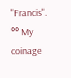"Francis". °° My coinage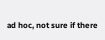ad hoc, not sure if there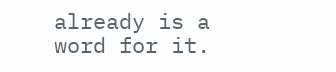already is a word for it.